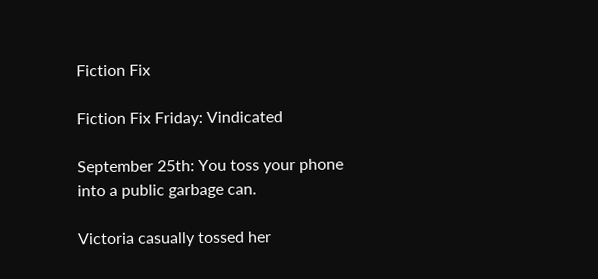Fiction Fix

Fiction Fix Friday: Vindicated

September 25th: You toss your phone into a public garbage can.

Victoria casually tossed her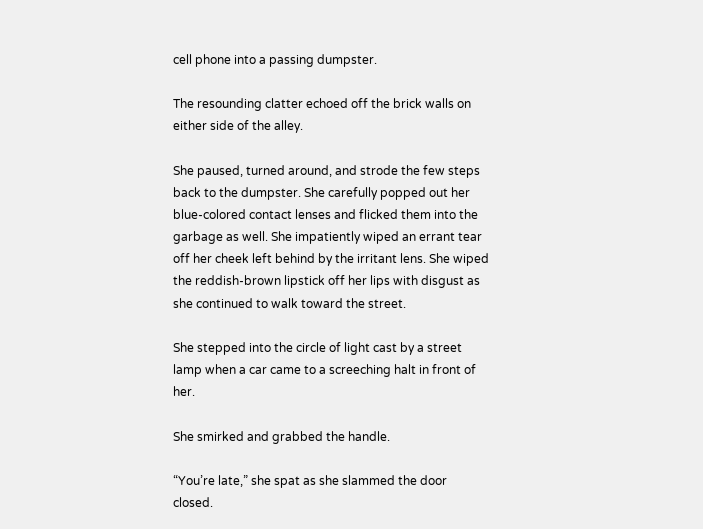cell phone into a passing dumpster.

The resounding clatter echoed off the brick walls on either side of the alley.

She paused, turned around, and strode the few steps back to the dumpster. She carefully popped out her blue-colored contact lenses and flicked them into the garbage as well. She impatiently wiped an errant tear off her cheek left behind by the irritant lens. She wiped the reddish-brown lipstick off her lips with disgust as she continued to walk toward the street.

She stepped into the circle of light cast by a street lamp when a car came to a screeching halt in front of her.

She smirked and grabbed the handle.

“You’re late,” she spat as she slammed the door closed.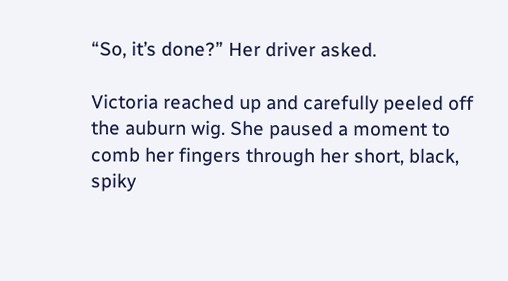“So, it’s done?” Her driver asked.

Victoria reached up and carefully peeled off the auburn wig. She paused a moment to comb her fingers through her short, black, spiky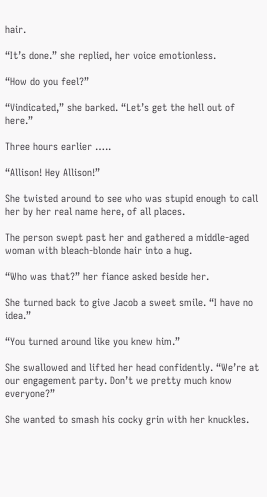hair.

“It’s done.” she replied, her voice emotionless.

“How do you feel?”

“Vindicated,” she barked. “Let’s get the hell out of here.”

Three hours earlier …..

“Allison! Hey Allison!”

She twisted around to see who was stupid enough to call her by her real name here, of all places.

The person swept past her and gathered a middle-aged woman with bleach-blonde hair into a hug.

“Who was that?” her fiance asked beside her.

She turned back to give Jacob a sweet smile. “I have no idea.”

“You turned around like you knew him.”

She swallowed and lifted her head confidently. “We’re at our engagement party. Don’t we pretty much know everyone?”

She wanted to smash his cocky grin with her knuckles.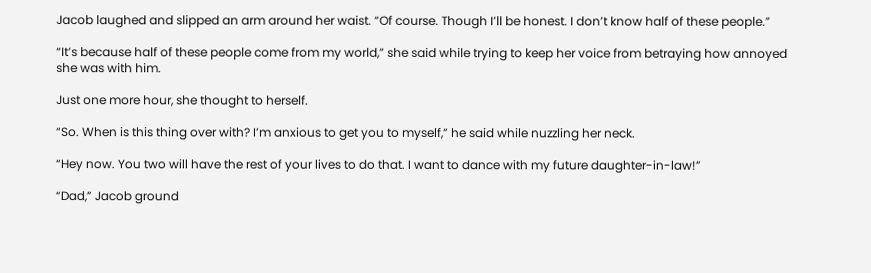Jacob laughed and slipped an arm around her waist. “Of course. Though I’ll be honest. I don’t know half of these people.”

“It’s because half of these people come from my world,” she said while trying to keep her voice from betraying how annoyed she was with him.

Just one more hour, she thought to herself.

“So. When is this thing over with? I’m anxious to get you to myself,” he said while nuzzling her neck.

“Hey now. You two will have the rest of your lives to do that. I want to dance with my future daughter-in-law!”

“Dad,” Jacob ground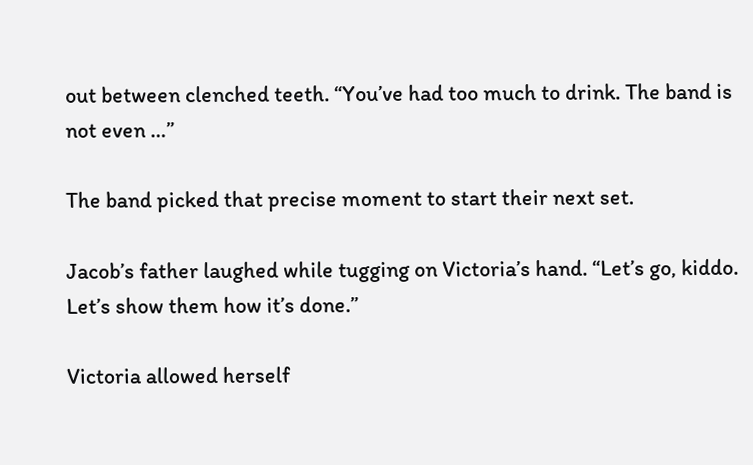out between clenched teeth. “You’ve had too much to drink. The band is not even …”

The band picked that precise moment to start their next set.

Jacob’s father laughed while tugging on Victoria’s hand. “Let’s go, kiddo. Let’s show them how it’s done.”

Victoria allowed herself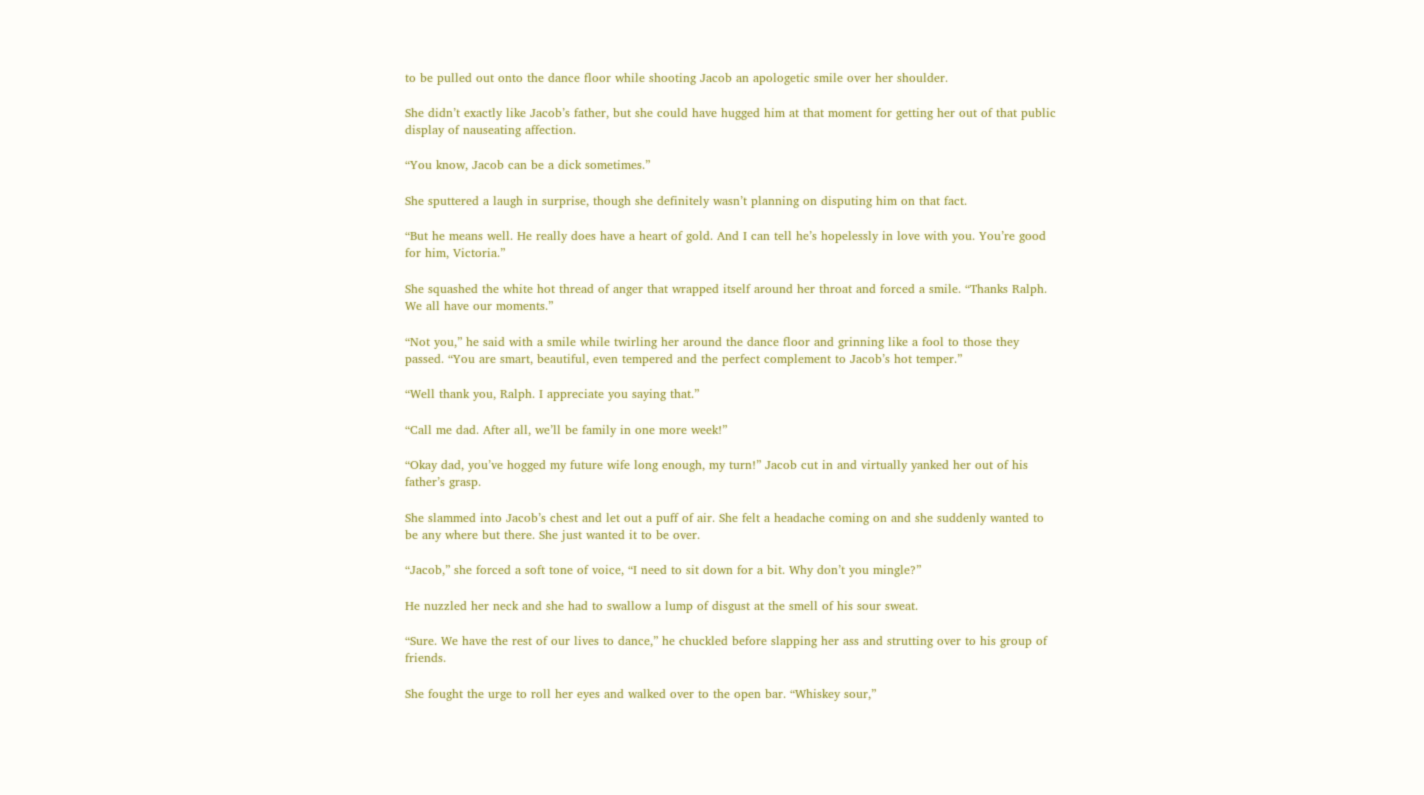to be pulled out onto the dance floor while shooting Jacob an apologetic smile over her shoulder.

She didn’t exactly like Jacob’s father, but she could have hugged him at that moment for getting her out of that public display of nauseating affection.

“You know, Jacob can be a dick sometimes.”

She sputtered a laugh in surprise, though she definitely wasn’t planning on disputing him on that fact.

“But he means well. He really does have a heart of gold. And I can tell he’s hopelessly in love with you. You’re good for him, Victoria.”

She squashed the white hot thread of anger that wrapped itself around her throat and forced a smile. “Thanks Ralph. We all have our moments.”

“Not you,” he said with a smile while twirling her around the dance floor and grinning like a fool to those they passed. “You are smart, beautiful, even tempered and the perfect complement to Jacob’s hot temper.”

“Well thank you, Ralph. I appreciate you saying that.”

“Call me dad. After all, we’ll be family in one more week!”

“Okay dad, you’ve hogged my future wife long enough, my turn!” Jacob cut in and virtually yanked her out of his father’s grasp.

She slammed into Jacob’s chest and let out a puff of air. She felt a headache coming on and she suddenly wanted to be any where but there. She just wanted it to be over.

“Jacob,” she forced a soft tone of voice, “I need to sit down for a bit. Why don’t you mingle?”

He nuzzled her neck and she had to swallow a lump of disgust at the smell of his sour sweat.

“Sure. We have the rest of our lives to dance,” he chuckled before slapping her ass and strutting over to his group of friends.

She fought the urge to roll her eyes and walked over to the open bar. “Whiskey sour,”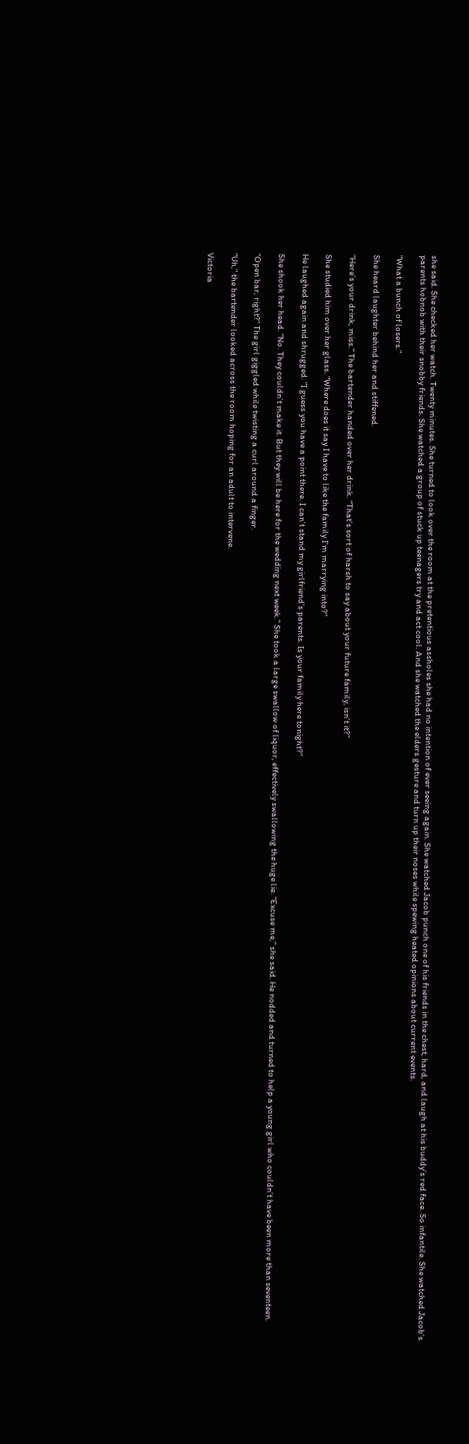she said. She checked her watch. Twenty minutes. She turned to look over the room at the pretentious assholes she had no intention of ever seeing again. She watched Jacob punch one of his friends in the chest, hard, and laugh at his buddy’s red face. So infantile. She watched Jacob’s parents hobnob with their snobby friends. She watched a group of stuck up teenagers try and act cool. And she watched the elders gesture and turn up their noses while spewing heated opinions about current events.

“What a bunch of losers.”

She heard laughter behind her and stiffened.

“Here’s your drink, miss.” The bartender handed over her drink. “That’s sort of harsh to say about your future family, isn’t it?”

She studied him over her glass. “Where does it say I have to like the family I’m marrying into?”

He laughed again and shrugged. “I guess you have a point there. I can’t stand my girlfriend’s parents. Is your family here tonight?”

She shook her head. “No. They couldn’t make it. But they will be here for the wedding next week.” She took a large swallow of liquor, effectively swallowing the huge lie. “Excuse me,” she said. He nodded and turned to help a young girl who couldn’t have been more than seventeen.

“Open bar, right?” The girl giggled while twisting a curl around a finger.

“Uh,” the bartender looked across the room hoping for an adult to intervene.

Victoria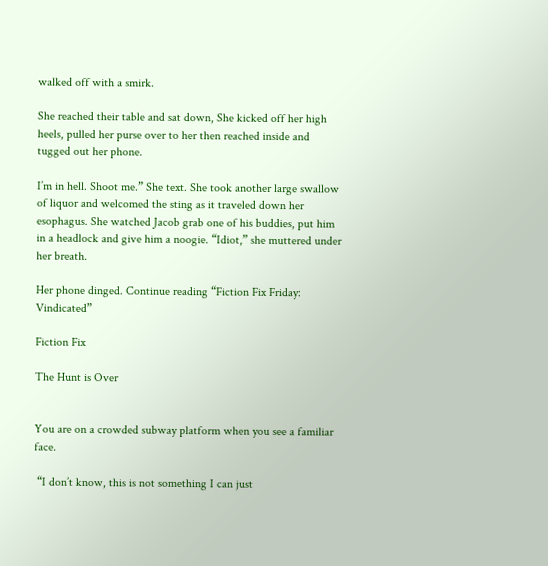walked off with a smirk.

She reached their table and sat down, She kicked off her high heels, pulled her purse over to her then reached inside and tugged out her phone.

I’m in hell. Shoot me.” She text. She took another large swallow of liquor and welcomed the sting as it traveled down her esophagus. She watched Jacob grab one of his buddies, put him in a headlock and give him a noogie. “Idiot,” she muttered under her breath.

Her phone dinged. Continue reading “Fiction Fix Friday: Vindicated”

Fiction Fix

The Hunt is Over


You are on a crowded subway platform when you see a familiar face.

 “I don’t know, this is not something I can just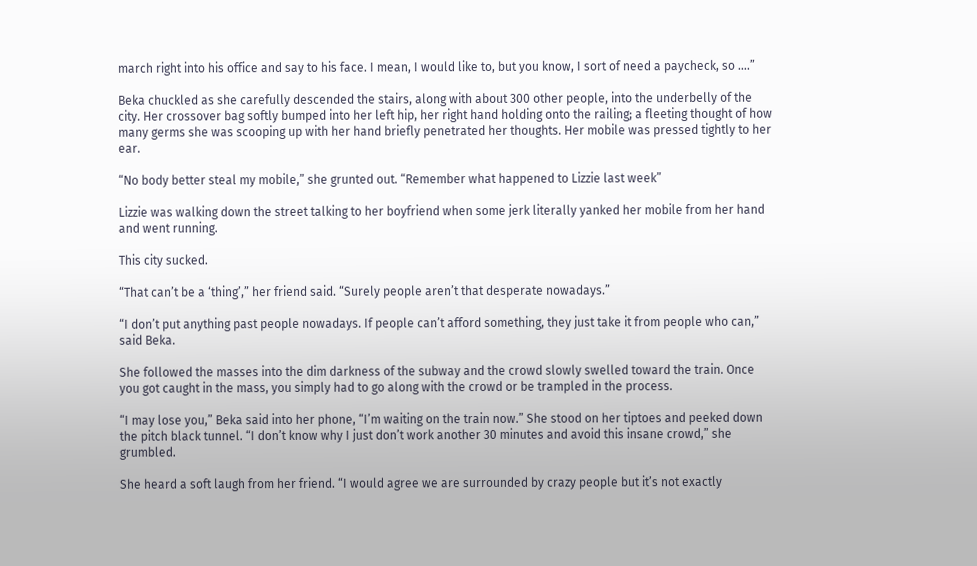march right into his office and say to his face. I mean, I would like to, but you know, I sort of need a paycheck, so ….”

Beka chuckled as she carefully descended the stairs, along with about 300 other people, into the underbelly of the city. Her crossover bag softly bumped into her left hip, her right hand holding onto the railing; a fleeting thought of how many germs she was scooping up with her hand briefly penetrated her thoughts. Her mobile was pressed tightly to her ear.

“No body better steal my mobile,” she grunted out. “Remember what happened to Lizzie last week”

Lizzie was walking down the street talking to her boyfriend when some jerk literally yanked her mobile from her hand and went running.

This city sucked.

“That can’t be a ‘thing’,” her friend said. “Surely people aren’t that desperate nowadays.”

“I don’t put anything past people nowadays. If people can’t afford something, they just take it from people who can,” said Beka.

She followed the masses into the dim darkness of the subway and the crowd slowly swelled toward the train. Once you got caught in the mass, you simply had to go along with the crowd or be trampled in the process.

“I may lose you,” Beka said into her phone, “I’m waiting on the train now.” She stood on her tiptoes and peeked down the pitch black tunnel. “I don’t know why I just don’t work another 30 minutes and avoid this insane crowd,” she grumbled.

She heard a soft laugh from her friend. “I would agree we are surrounded by crazy people but it’s not exactly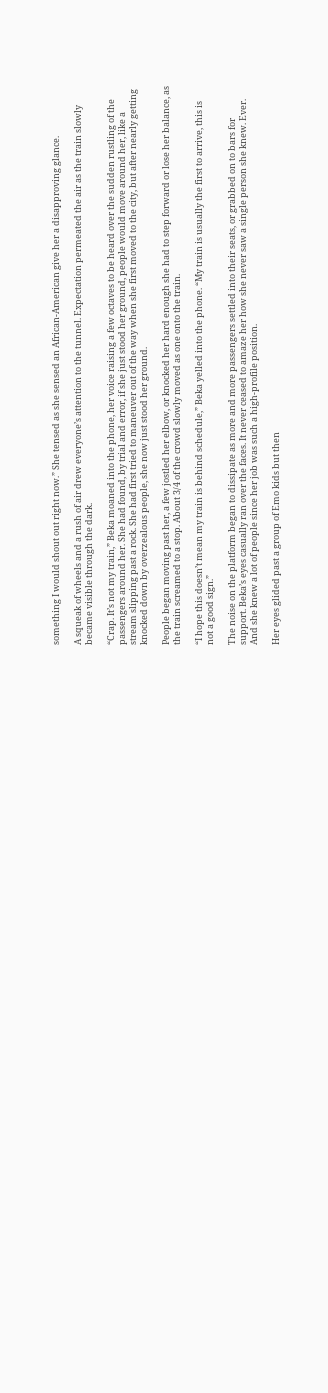something I would shout out right now.” She tensed as she sensed an African-American give her a disapproving glance.

A squeak of wheels and a rush of air drew everyone’s attention to the tunnel. Expectation permeated the air as the train slowly became visible through the dark.

“Crap. It’s not my train,” Beka moaned into the phone, her voice raising a few octaves to be heard over the sudden rustling of the passengers around her. She had found, by trial and error, if she just stood her ground, people would move around her, like a stream slipping past a rock. She had first tried to maneuver out of the way when she first moved to the city, but after nearly getting knocked down by overzealous people, she now just stood her ground.

People began moving past her, a few jostled her elbow, or knocked her hard enough she had to step forward or lose her balance, as the train screamed to a stop. About 3/4 of the crowd slowly moved as one onto the train.

“I hope this doesn’t mean my train is behind schedule,” Beka yelled into the phone. “My train is usually the first to arrive, this is not a good sign.”

The noise on the platform began to dissipate as more and more passengers settled into their seats, or grabbed on to bars for support. Beka’s eyes casually ran over the faces. It never ceased to amaze her how she never saw a single person she knew. Ever. And she knew a lot of people since her job was such a high-profile position.

Her eyes glided past a group of Emo kids but then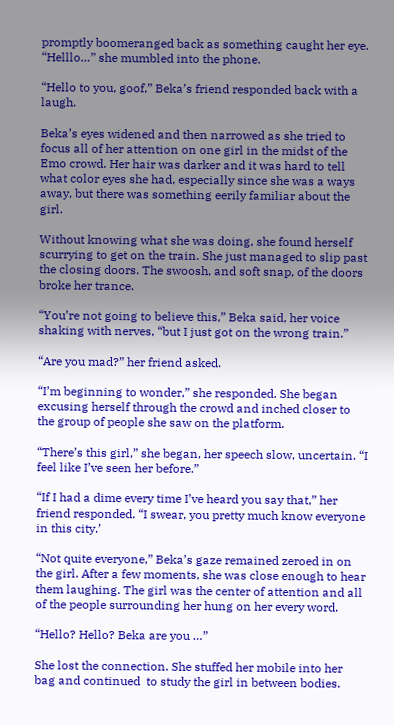promptly boomeranged back as something caught her eye. “Helllo…” she mumbled into the phone.

“Hello to you, goof,” Beka’s friend responded back with a laugh.

Beka’s eyes widened and then narrowed as she tried to focus all of her attention on one girl in the midst of the Emo crowd. Her hair was darker and it was hard to tell what color eyes she had, especially since she was a ways away, but there was something eerily familiar about the girl.

Without knowing what she was doing, she found herself scurrying to get on the train. She just managed to slip past the closing doors. The swoosh, and soft snap, of the doors broke her trance.

“You’re not going to believe this,” Beka said, her voice shaking with nerves, “but I just got on the wrong train.”

“Are you mad?” her friend asked.

“I’m beginning to wonder,” she responded. She began excusing herself through the crowd and inched closer to the group of people she saw on the platform.

“There’s this girl,” she began, her speech slow, uncertain. “I feel like I’ve seen her before.”

“If I had a dime every time I’ve heard you say that,” her friend responded. “I swear, you pretty much know everyone in this city.’

“Not quite everyone,” Beka’s gaze remained zeroed in on the girl. After a few moments, she was close enough to hear them laughing. The girl was the center of attention and all of the people surrounding her hung on her every word.

“Hello? Hello? Beka are you …”

She lost the connection. She stuffed her mobile into her bag and continued  to study the girl in between bodies.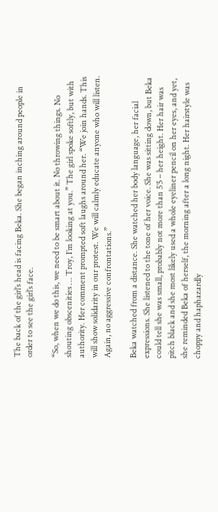The back of the girl’s head is facing Beka. She began inching around people in order to see the girl’s face.

“So, when we do this, we need to be smart about it. No throwing things. No shouting obscenities … Troy, I’m looking at you.” The girl spoke softly, but with authority. Her comment prompted soft laughs around her. “We join hands. This will show solidarity in our protest. We will calmly educate anyone who will listen. Again, no aggressive confrontations.”

Beka watched from a distance. She watched her body language, her facial expressions. She listened to the tone of her voice. She was sitting down, but Beka could tell she was small, probably not more than 5’5 – her height. Her hair was pitch black and she most likely used a whole eyeliner pencil on her eyes, and yet, she reminded Beka of herself, the morning after a long night. Her hairstyle was choppy and haphazardly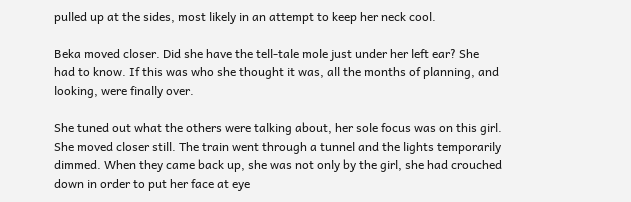pulled up at the sides, most likely in an attempt to keep her neck cool.

Beka moved closer. Did she have the tell-tale mole just under her left ear? She had to know. If this was who she thought it was, all the months of planning, and looking, were finally over.

She tuned out what the others were talking about, her sole focus was on this girl. She moved closer still. The train went through a tunnel and the lights temporarily dimmed. When they came back up, she was not only by the girl, she had crouched down in order to put her face at eye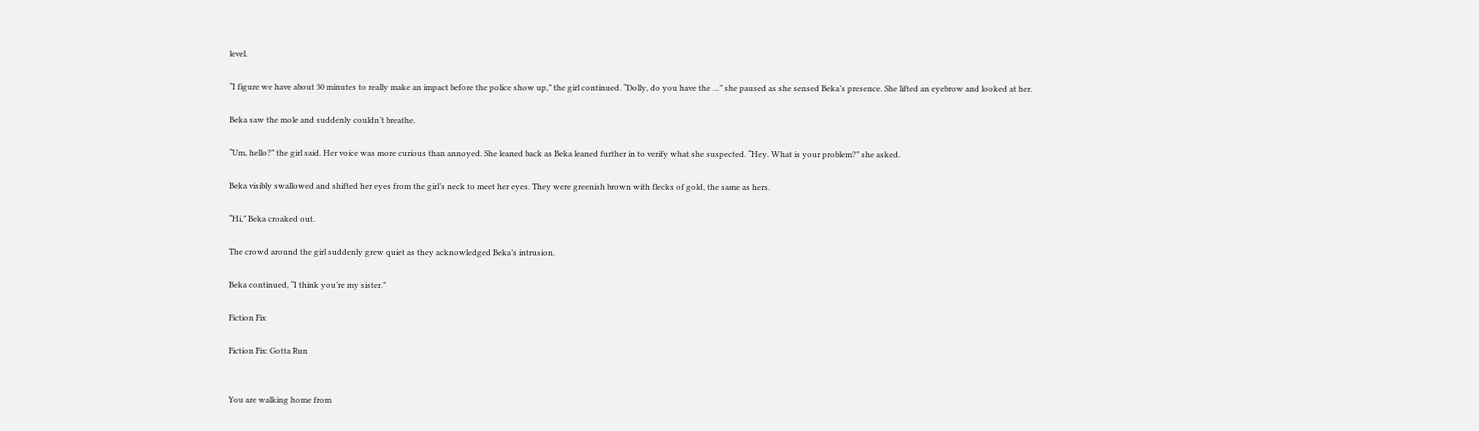level.

“I figure we have about 30 minutes to really make an impact before the police show up,” the girl continued. “Dolly, do you have the …” she paused as she sensed Beka’s presence. She lifted an eyebrow and looked at her.

Beka saw the mole and suddenly couldn’t breathe.

“Um, hello?” the girl said. Her voice was more curious than annoyed. She leaned back as Beka leaned further in to verify what she suspected. “Hey. What is your problem?” she asked.

Beka visibly swallowed and shifted her eyes from the girl’s neck to meet her eyes. They were greenish brown with flecks of gold, the same as hers.

“Hi,” Beka croaked out.

The crowd around the girl suddenly grew quiet as they acknowledged Beka’s intrusion.

Beka continued, “I think you’re my sister.”

Fiction Fix

Fiction Fix: Gotta Run


You are walking home from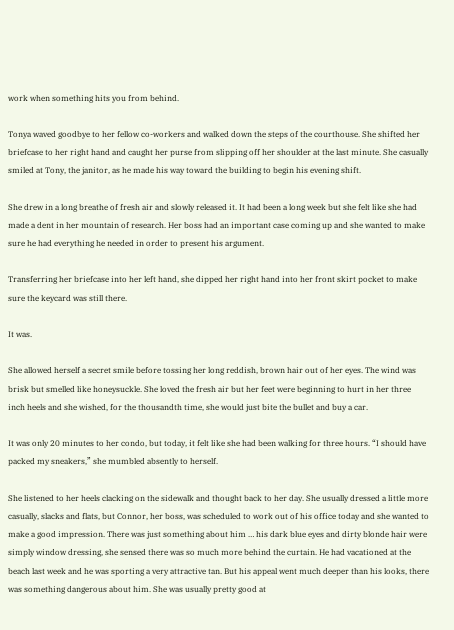work when something hits you from behind.

Tonya waved goodbye to her fellow co-workers and walked down the steps of the courthouse. She shifted her briefcase to her right hand and caught her purse from slipping off her shoulder at the last minute. She casually smiled at Tony, the janitor, as he made his way toward the building to begin his evening shift.

She drew in a long breathe of fresh air and slowly released it. It had been a long week but she felt like she had made a dent in her mountain of research. Her boss had an important case coming up and she wanted to make sure he had everything he needed in order to present his argument.

Transferring her briefcase into her left hand, she dipped her right hand into her front skirt pocket to make sure the keycard was still there.

It was.

She allowed herself a secret smile before tossing her long reddish, brown hair out of her eyes. The wind was brisk but smelled like honeysuckle. She loved the fresh air but her feet were beginning to hurt in her three inch heels and she wished, for the thousandth time, she would just bite the bullet and buy a car.

It was only 20 minutes to her condo, but today, it felt like she had been walking for three hours. “I should have packed my sneakers,” she mumbled absently to herself.

She listened to her heels clacking on the sidewalk and thought back to her day. She usually dressed a little more casually, slacks and flats, but Connor, her boss, was scheduled to work out of his office today and she wanted to make a good impression. There was just something about him … his dark blue eyes and dirty blonde hair were simply window dressing, she sensed there was so much more behind the curtain. He had vacationed at the beach last week and he was sporting a very attractive tan. But his appeal went much deeper than his looks, there was something dangerous about him. She was usually pretty good at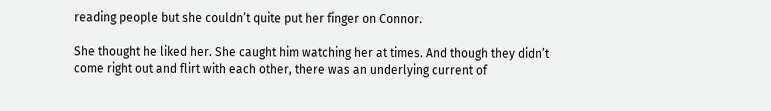reading people but she couldn’t quite put her finger on Connor.

She thought he liked her. She caught him watching her at times. And though they didn’t come right out and flirt with each other, there was an underlying current of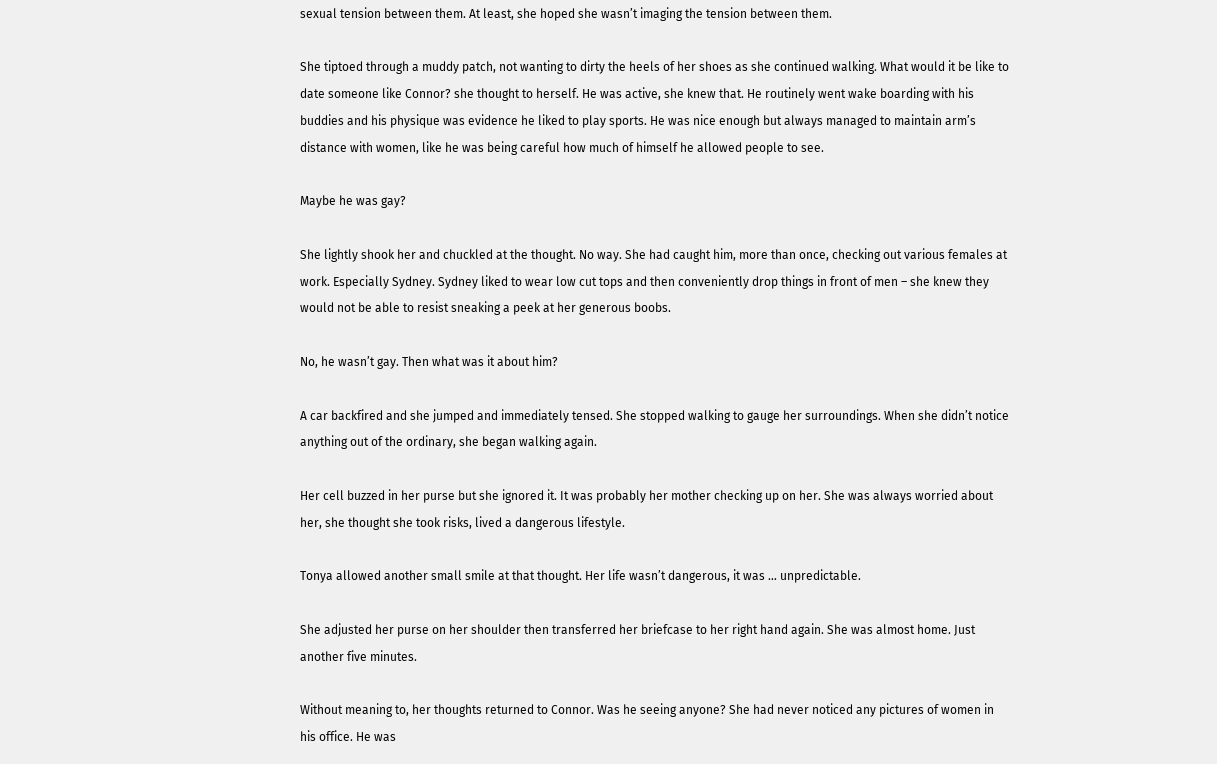sexual tension between them. At least, she hoped she wasn’t imaging the tension between them.

She tiptoed through a muddy patch, not wanting to dirty the heels of her shoes as she continued walking. What would it be like to date someone like Connor? she thought to herself. He was active, she knew that. He routinely went wake boarding with his buddies and his physique was evidence he liked to play sports. He was nice enough but always managed to maintain arm’s distance with women, like he was being careful how much of himself he allowed people to see.

Maybe he was gay?

She lightly shook her and chuckled at the thought. No way. She had caught him, more than once, checking out various females at work. Especially Sydney. Sydney liked to wear low cut tops and then conveniently drop things in front of men – she knew they would not be able to resist sneaking a peek at her generous boobs.

No, he wasn’t gay. Then what was it about him?

A car backfired and she jumped and immediately tensed. She stopped walking to gauge her surroundings. When she didn’t notice anything out of the ordinary, she began walking again.

Her cell buzzed in her purse but she ignored it. It was probably her mother checking up on her. She was always worried about her, she thought she took risks, lived a dangerous lifestyle.

Tonya allowed another small smile at that thought. Her life wasn’t dangerous, it was … unpredictable.

She adjusted her purse on her shoulder then transferred her briefcase to her right hand again. She was almost home. Just another five minutes.

Without meaning to, her thoughts returned to Connor. Was he seeing anyone? She had never noticed any pictures of women in his office. He was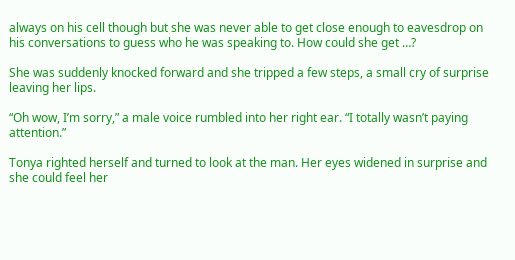always on his cell though but she was never able to get close enough to eavesdrop on his conversations to guess who he was speaking to. How could she get …?

She was suddenly knocked forward and she tripped a few steps, a small cry of surprise leaving her lips.

“Oh wow, I’m sorry,” a male voice rumbled into her right ear. “I totally wasn’t paying attention.”

Tonya righted herself and turned to look at the man. Her eyes widened in surprise and she could feel her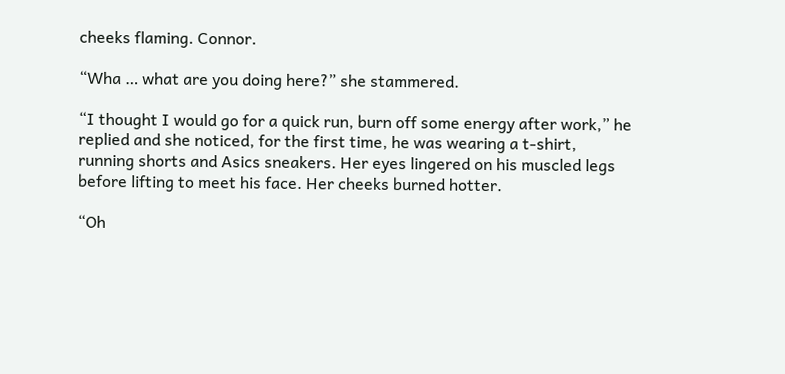cheeks flaming. Connor.

“Wha … what are you doing here?” she stammered.

“I thought I would go for a quick run, burn off some energy after work,” he replied and she noticed, for the first time, he was wearing a t-shirt, running shorts and Asics sneakers. Her eyes lingered on his muscled legs before lifting to meet his face. Her cheeks burned hotter.

“Oh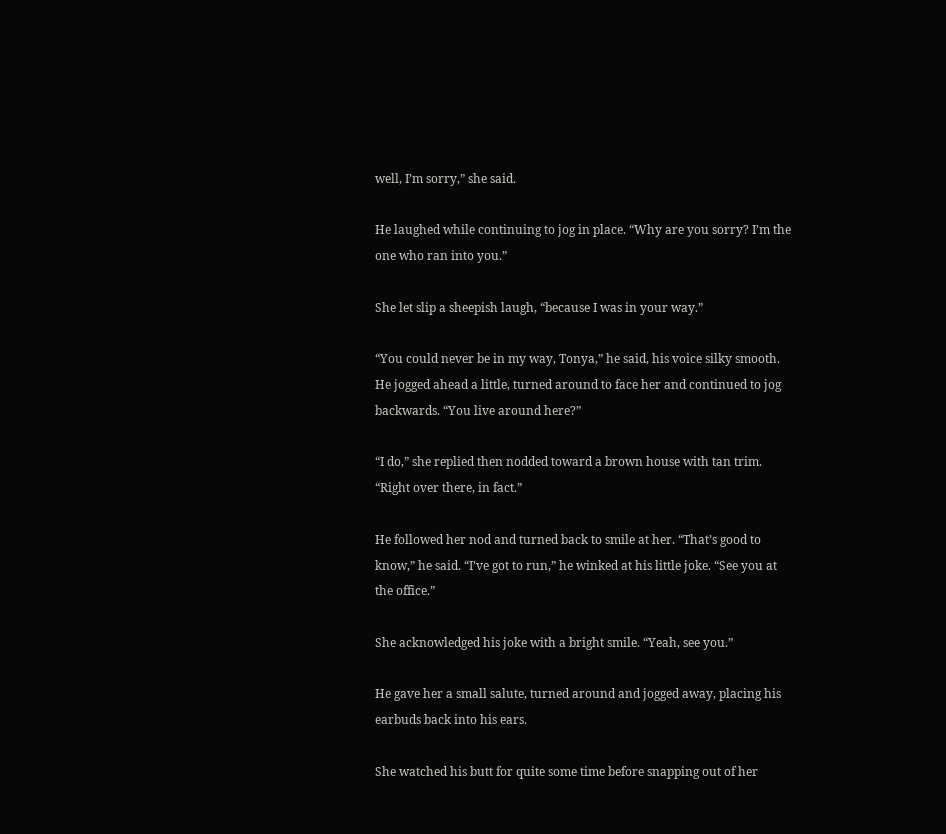well, I’m sorry,” she said.

He laughed while continuing to jog in place. “Why are you sorry? I’m the one who ran into you.”

She let slip a sheepish laugh, “because I was in your way.”

“You could never be in my way, Tonya,” he said, his voice silky smooth. He jogged ahead a little, turned around to face her and continued to jog backwards. “You live around here?”

“I do,” she replied then nodded toward a brown house with tan trim. “Right over there, in fact.”

He followed her nod and turned back to smile at her. “That’s good to know,” he said. “I’ve got to run,” he winked at his little joke. “See you at the office.”

She acknowledged his joke with a bright smile. “Yeah, see you.”

He gave her a small salute, turned around and jogged away, placing his earbuds back into his ears.

She watched his butt for quite some time before snapping out of her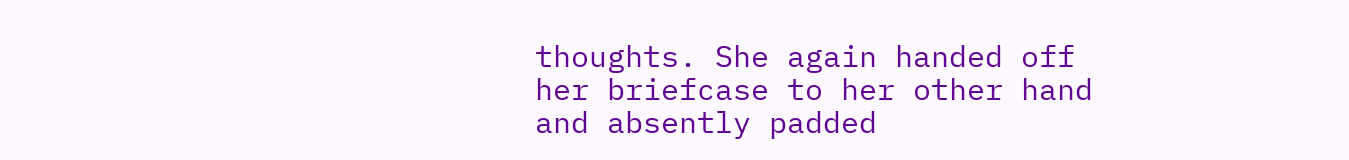thoughts. She again handed off her briefcase to her other hand and absently padded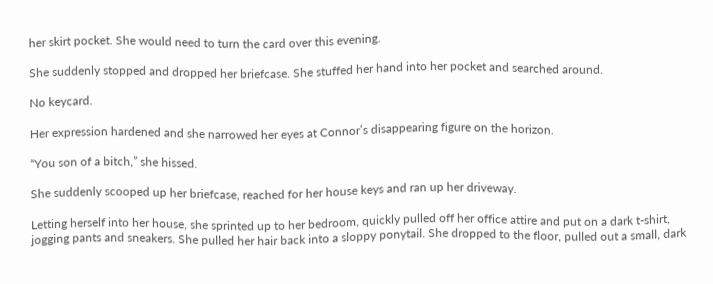her skirt pocket. She would need to turn the card over this evening.

She suddenly stopped and dropped her briefcase. She stuffed her hand into her pocket and searched around.

No keycard.

Her expression hardened and she narrowed her eyes at Connor’s disappearing figure on the horizon.

“You son of a bitch,” she hissed.

She suddenly scooped up her briefcase, reached for her house keys and ran up her driveway.

Letting herself into her house, she sprinted up to her bedroom, quickly pulled off her office attire and put on a dark t-shirt, jogging pants and sneakers. She pulled her hair back into a sloppy ponytail. She dropped to the floor, pulled out a small, dark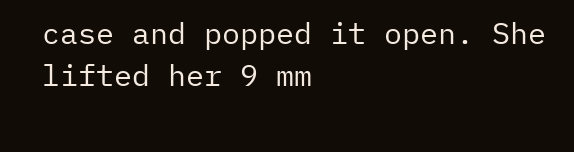case and popped it open. She lifted her 9 mm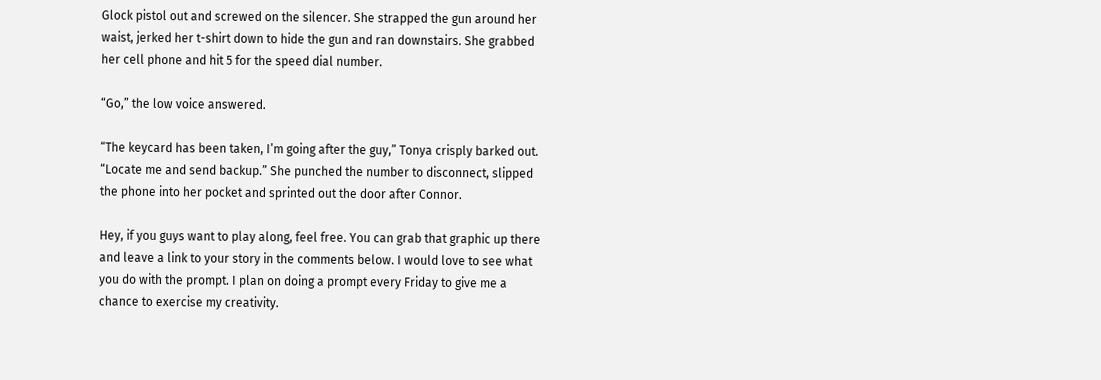Glock pistol out and screwed on the silencer. She strapped the gun around her waist, jerked her t-shirt down to hide the gun and ran downstairs. She grabbed her cell phone and hit 5 for the speed dial number.

“Go,” the low voice answered.

“The keycard has been taken, I’m going after the guy,” Tonya crisply barked out. “Locate me and send backup.” She punched the number to disconnect, slipped the phone into her pocket and sprinted out the door after Connor.

Hey, if you guys want to play along, feel free. You can grab that graphic up there and leave a link to your story in the comments below. I would love to see what you do with the prompt. I plan on doing a prompt every Friday to give me a chance to exercise my creativity.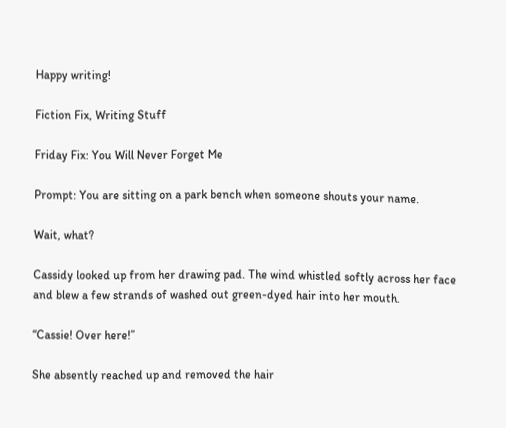Happy writing!

Fiction Fix, Writing Stuff

Friday Fix: You Will Never Forget Me

Prompt: You are sitting on a park bench when someone shouts your name.

Wait, what?

Cassidy looked up from her drawing pad. The wind whistled softly across her face and blew a few strands of washed out green-dyed hair into her mouth.

“Cassie! Over here!”

She absently reached up and removed the hair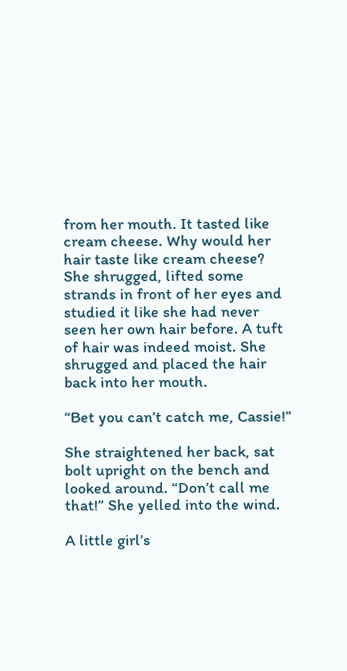from her mouth. It tasted like cream cheese. Why would her hair taste like cream cheese? She shrugged, lifted some strands in front of her eyes and studied it like she had never seen her own hair before. A tuft of hair was indeed moist. She shrugged and placed the hair back into her mouth.

“Bet you can’t catch me, Cassie!”

She straightened her back, sat bolt upright on the bench and looked around. “Don’t call me that!” She yelled into the wind.

A little girl’s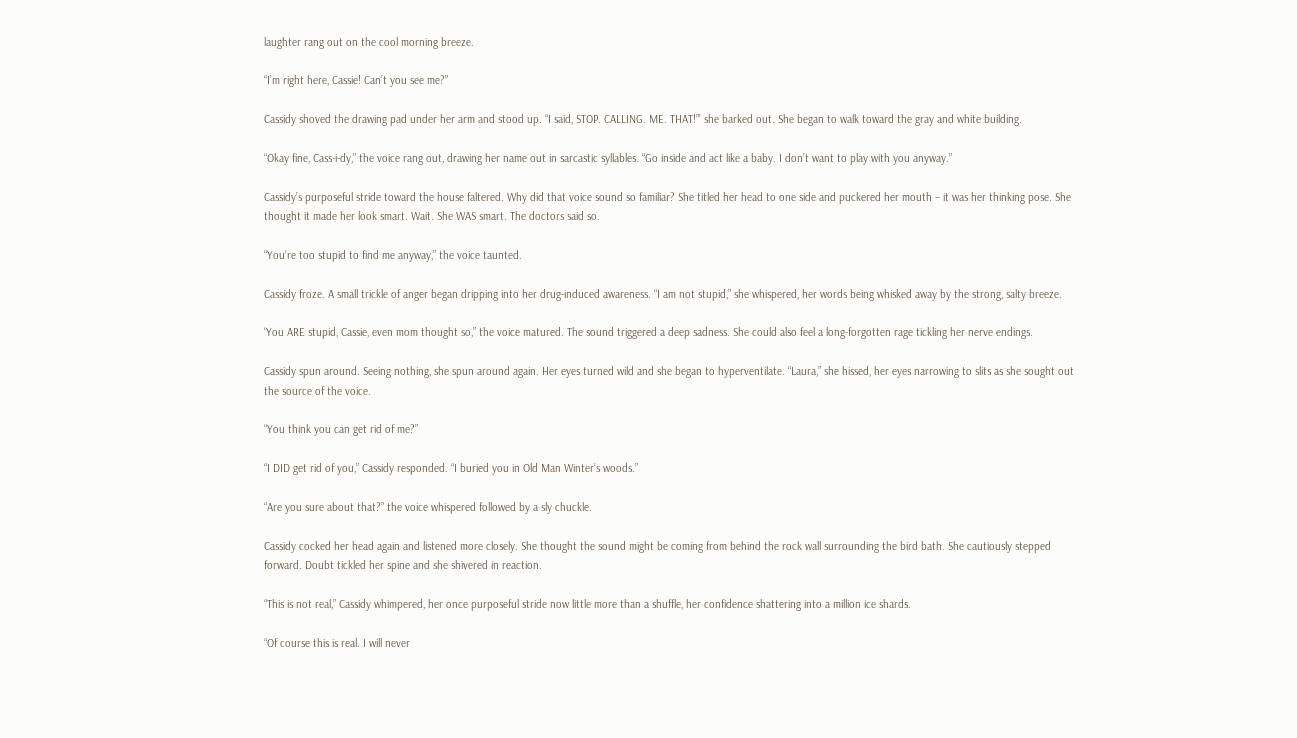laughter rang out on the cool morning breeze.

“I’m right here, Cassie! Can’t you see me?”

Cassidy shoved the drawing pad under her arm and stood up. “I said, STOP. CALLING. ME. THAT!”’ she barked out. She began to walk toward the gray and white building.

“Okay fine, Cass-i-dy,” the voice rang out, drawing her name out in sarcastic syllables. “Go inside and act like a baby. I don’t want to play with you anyway.”

Cassidy’s purposeful stride toward the house faltered. Why did that voice sound so familiar? She titled her head to one side and puckered her mouth – it was her thinking pose. She thought it made her look smart. Wait. She WAS smart. The doctors said so.

“You’re too stupid to find me anyway,” the voice taunted.

Cassidy froze. A small trickle of anger began dripping into her drug-induced awareness. “I am not stupid,” she whispered, her words being whisked away by the strong, salty breeze.

‘You ARE stupid, Cassie, even mom thought so,” the voice matured. The sound triggered a deep sadness. She could also feel a long-forgotten rage tickling her nerve endings.

Cassidy spun around. Seeing nothing, she spun around again. Her eyes turned wild and she began to hyperventilate. “Laura,” she hissed, her eyes narrowing to slits as she sought out the source of the voice.

“You think you can get rid of me?”

“I DID get rid of you,” Cassidy responded. “I buried you in Old Man Winter’s woods.”

“Are you sure about that?” the voice whispered followed by a sly chuckle.

Cassidy cocked her head again and listened more closely. She thought the sound might be coming from behind the rock wall surrounding the bird bath. She cautiously stepped forward. Doubt tickled her spine and she shivered in reaction.

“This is not real,” Cassidy whimpered, her once purposeful stride now little more than a shuffle, her confidence shattering into a million ice shards.

“Of course this is real. I will never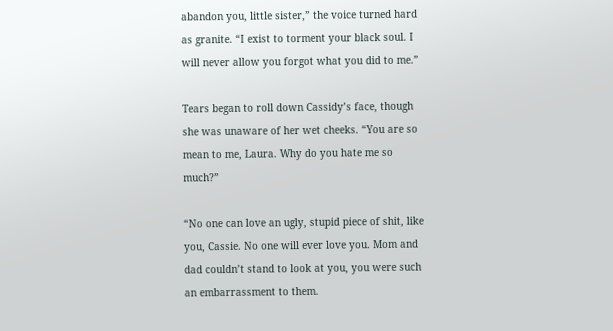abandon you, little sister,” the voice turned hard as granite. “I exist to torment your black soul. I will never allow you forgot what you did to me.”

Tears began to roll down Cassidy’s face, though she was unaware of her wet cheeks. “You are so mean to me, Laura. Why do you hate me so much?”

“No one can love an ugly, stupid piece of shit, like you, Cassie. No one will ever love you. Mom and dad couldn’t stand to look at you, you were such an embarrassment to them.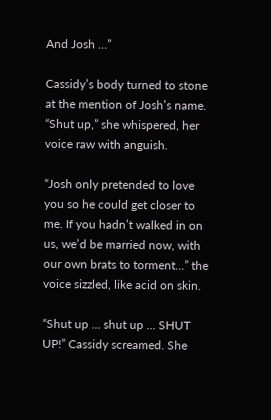And Josh …”

Cassidy’s body turned to stone at the mention of Josh’s name. “Shut up,” she whispered, her voice raw with anguish.

“Josh only pretended to love you so he could get closer to me. If you hadn’t walked in on us, we’d be married now, with our own brats to torment…” the voice sizzled, like acid on skin.

“Shut up … shut up … SHUT UP!” Cassidy screamed. She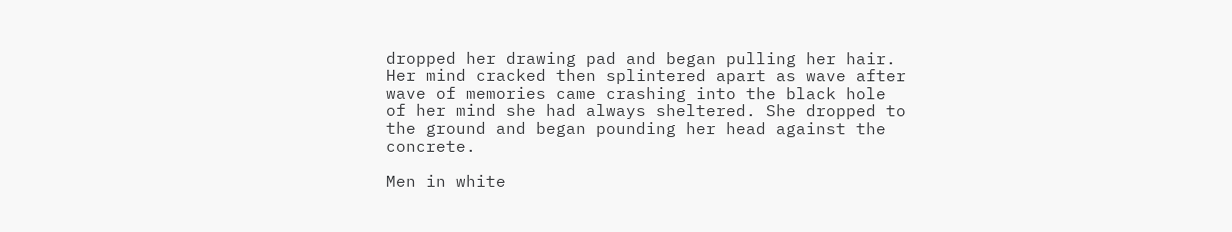dropped her drawing pad and began pulling her hair. Her mind cracked then splintered apart as wave after wave of memories came crashing into the black hole of her mind she had always sheltered. She dropped to the ground and began pounding her head against the concrete.

Men in white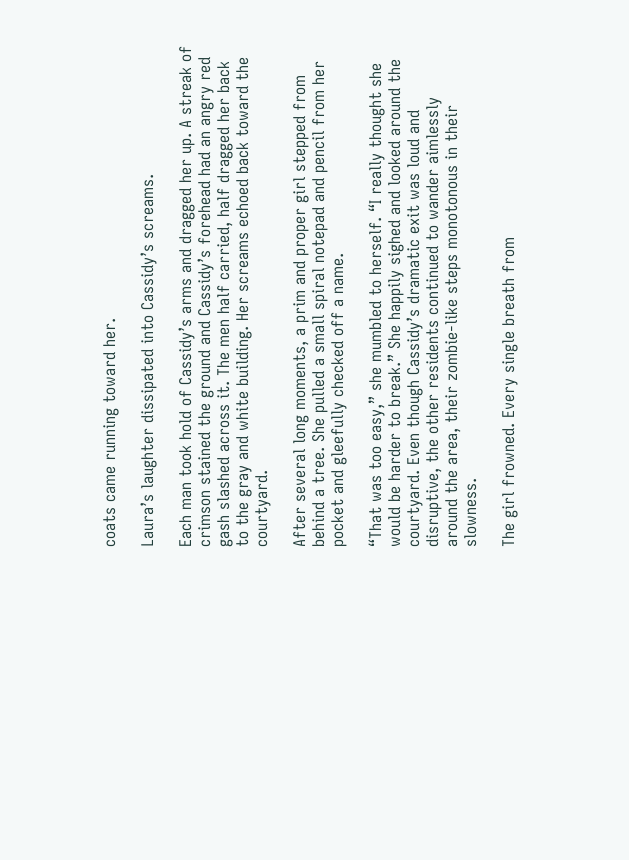coats came running toward her.

Laura’s laughter dissipated into Cassidy’s screams.

Each man took hold of Cassidy’s arms and dragged her up. A streak of crimson stained the ground and Cassidy’s forehead had an angry red gash slashed across it. The men half carried, half dragged her back to the gray and white building. Her screams echoed back toward the courtyard.

After several long moments, a prim and proper girl stepped from behind a tree. She pulled a small spiral notepad and pencil from her pocket and gleefully checked off a name.

“That was too easy,” she mumbled to herself. “I really thought she would be harder to break.” She happily sighed and looked around the courtyard. Even though Cassidy’s dramatic exit was loud and disruptive, the other residents continued to wander aimlessly around the area, their zombie-like steps monotonous in their slowness.

The girl frowned. Every single breath from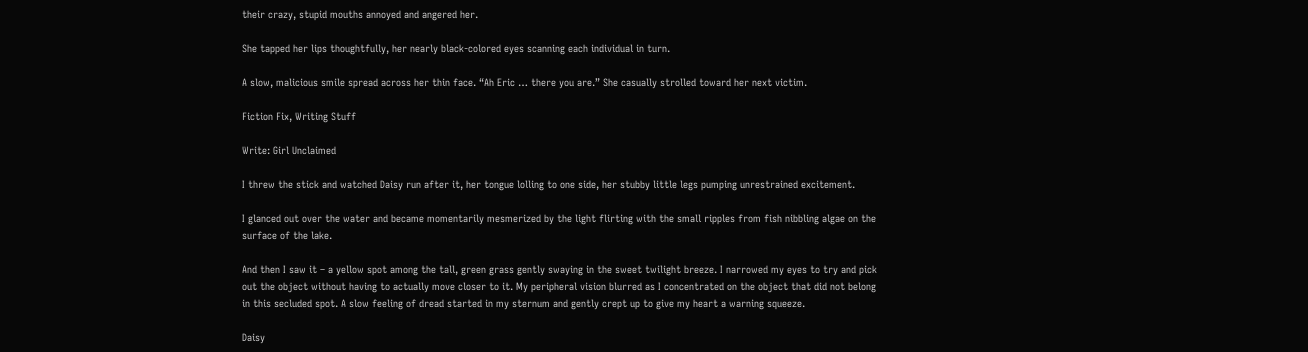their crazy, stupid mouths annoyed and angered her.

She tapped her lips thoughtfully, her nearly black-colored eyes scanning each individual in turn.

A slow, malicious smile spread across her thin face. “Ah Eric … there you are.” She casually strolled toward her next victim.

Fiction Fix, Writing Stuff

Write: Girl Unclaimed

I threw the stick and watched Daisy run after it, her tongue lolling to one side, her stubby little legs pumping unrestrained excitement.

I glanced out over the water and became momentarily mesmerized by the light flirting with the small ripples from fish nibbling algae on the surface of the lake.

And then I saw it – a yellow spot among the tall, green grass gently swaying in the sweet twilight breeze. I narrowed my eyes to try and pick out the object without having to actually move closer to it. My peripheral vision blurred as I concentrated on the object that did not belong in this secluded spot. A slow feeling of dread started in my sternum and gently crept up to give my heart a warning squeeze.

Daisy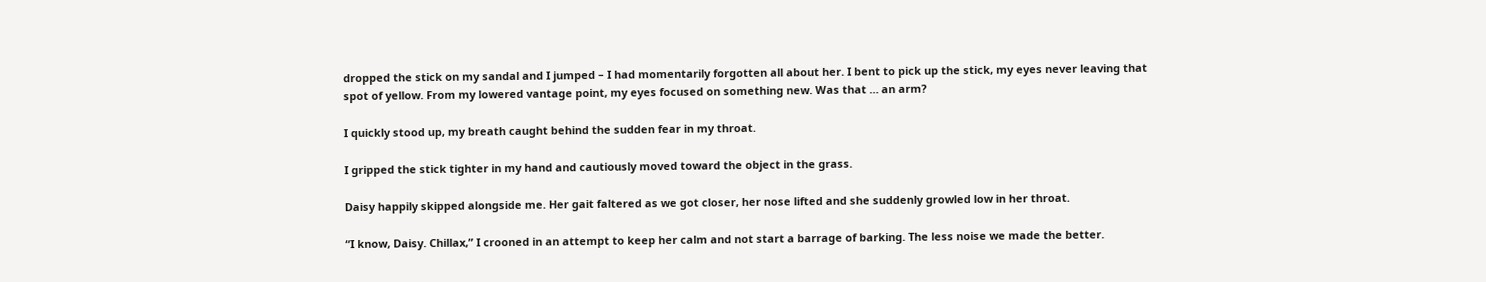dropped the stick on my sandal and I jumped – I had momentarily forgotten all about her. I bent to pick up the stick, my eyes never leaving that spot of yellow. From my lowered vantage point, my eyes focused on something new. Was that … an arm?

I quickly stood up, my breath caught behind the sudden fear in my throat.

I gripped the stick tighter in my hand and cautiously moved toward the object in the grass.

Daisy happily skipped alongside me. Her gait faltered as we got closer, her nose lifted and she suddenly growled low in her throat.

“I know, Daisy. Chillax,” I crooned in an attempt to keep her calm and not start a barrage of barking. The less noise we made the better.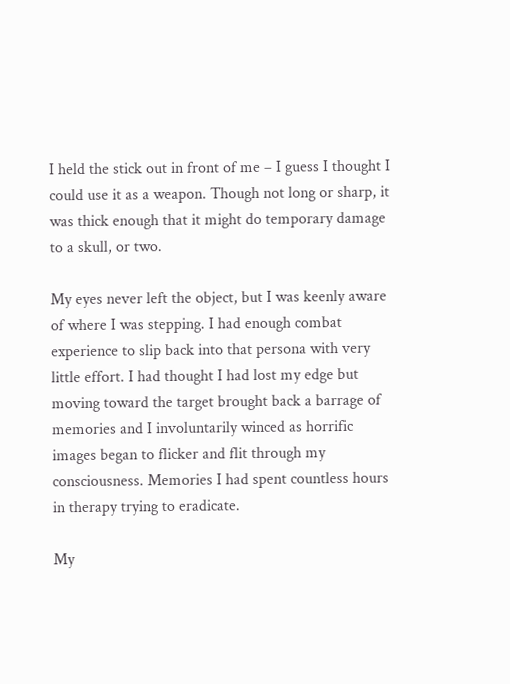I held the stick out in front of me – I guess I thought I could use it as a weapon. Though not long or sharp, it was thick enough that it might do temporary damage to a skull, or two.

My eyes never left the object, but I was keenly aware of where I was stepping. I had enough combat experience to slip back into that persona with very little effort. I had thought I had lost my edge but moving toward the target brought back a barrage of memories and I involuntarily winced as horrific images began to flicker and flit through my consciousness. Memories I had spent countless hours in therapy trying to eradicate.

My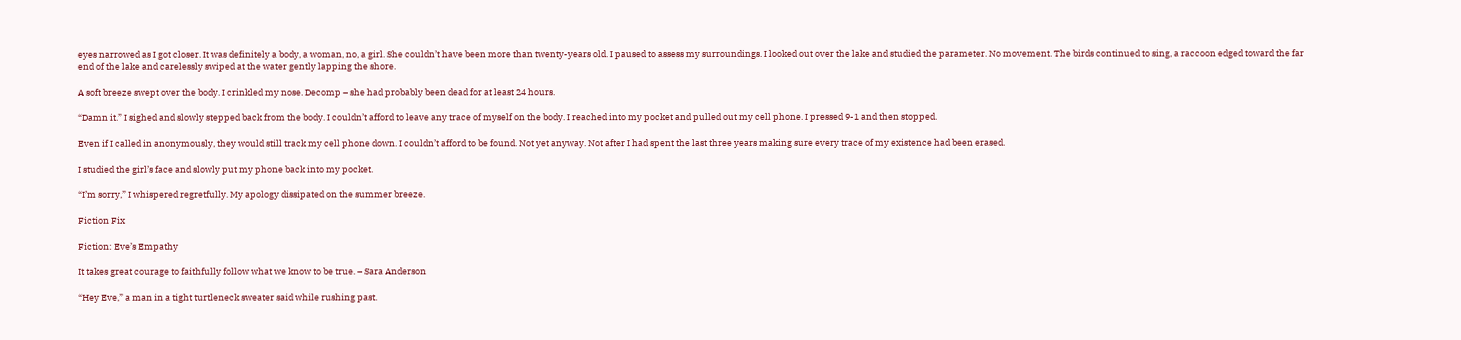eyes narrowed as I got closer. It was definitely a body, a woman, no, a girl. She couldn’t have been more than twenty-years old. I paused to assess my surroundings. I looked out over the lake and studied the parameter. No movement. The birds continued to sing, a raccoon edged toward the far end of the lake and carelessly swiped at the water gently lapping the shore.

A soft breeze swept over the body. I crinkled my nose. Decomp – she had probably been dead for at least 24 hours.

“Damn it.” I sighed and slowly stepped back from the body. I couldn’t afford to leave any trace of myself on the body. I reached into my pocket and pulled out my cell phone. I pressed 9-1 and then stopped.

Even if I called in anonymously, they would still track my cell phone down. I couldn’t afford to be found. Not yet anyway. Not after I had spent the last three years making sure every trace of my existence had been erased.

I studied the girl’s face and slowly put my phone back into my pocket.

“I’m sorry,” I whispered regretfully. My apology dissipated on the summer breeze.

Fiction Fix

Fiction: Eve’s Empathy

It takes great courage to faithfully follow what we know to be true. – Sara Anderson

“Hey Eve,” a man in a tight turtleneck sweater said while rushing past.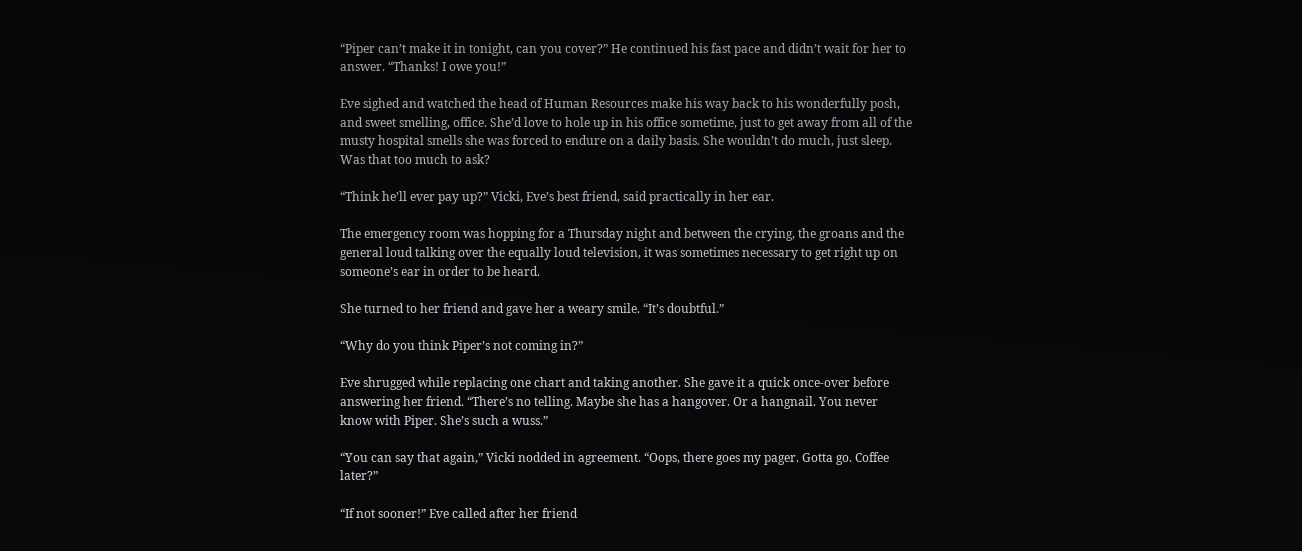“Piper can’t make it in tonight, can you cover?” He continued his fast pace and didn’t wait for her to answer. “Thanks! I owe you!”

Eve sighed and watched the head of Human Resources make his way back to his wonderfully posh, and sweet smelling, office. She’d love to hole up in his office sometime, just to get away from all of the musty hospital smells she was forced to endure on a daily basis. She wouldn’t do much, just sleep. Was that too much to ask?

“Think he’ll ever pay up?” Vicki, Eve’s best friend, said practically in her ear.

The emergency room was hopping for a Thursday night and between the crying, the groans and the general loud talking over the equally loud television, it was sometimes necessary to get right up on someone’s ear in order to be heard.

She turned to her friend and gave her a weary smile. “It’s doubtful.”

“Why do you think Piper’s not coming in?”

Eve shrugged while replacing one chart and taking another. She gave it a quick once-over before answering her friend. “There’s no telling. Maybe she has a hangover. Or a hangnail. You never know with Piper. She’s such a wuss.”

“You can say that again,” Vicki nodded in agreement. “Oops, there goes my pager. Gotta go. Coffee later?”

“If not sooner!” Eve called after her friend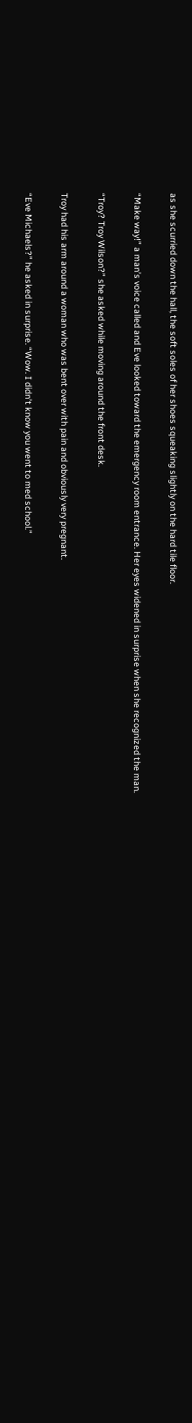as she scurried down the hall, the soft soles of her shoes squeaking slightly on the hard tile floor.

“Make way!” a man’s voice called and Eve looked toward the emergency room entrance. Her eyes widened in surprise when she recognized the man.

“Troy? Troy Wilson?” she asked while moving around the front desk.

Troy had his arm around a woman who was bent over with pain and obviously very pregnant.

“Eve Michaels?” he asked in surprise. “Wow. I didn’t know you went to med school.”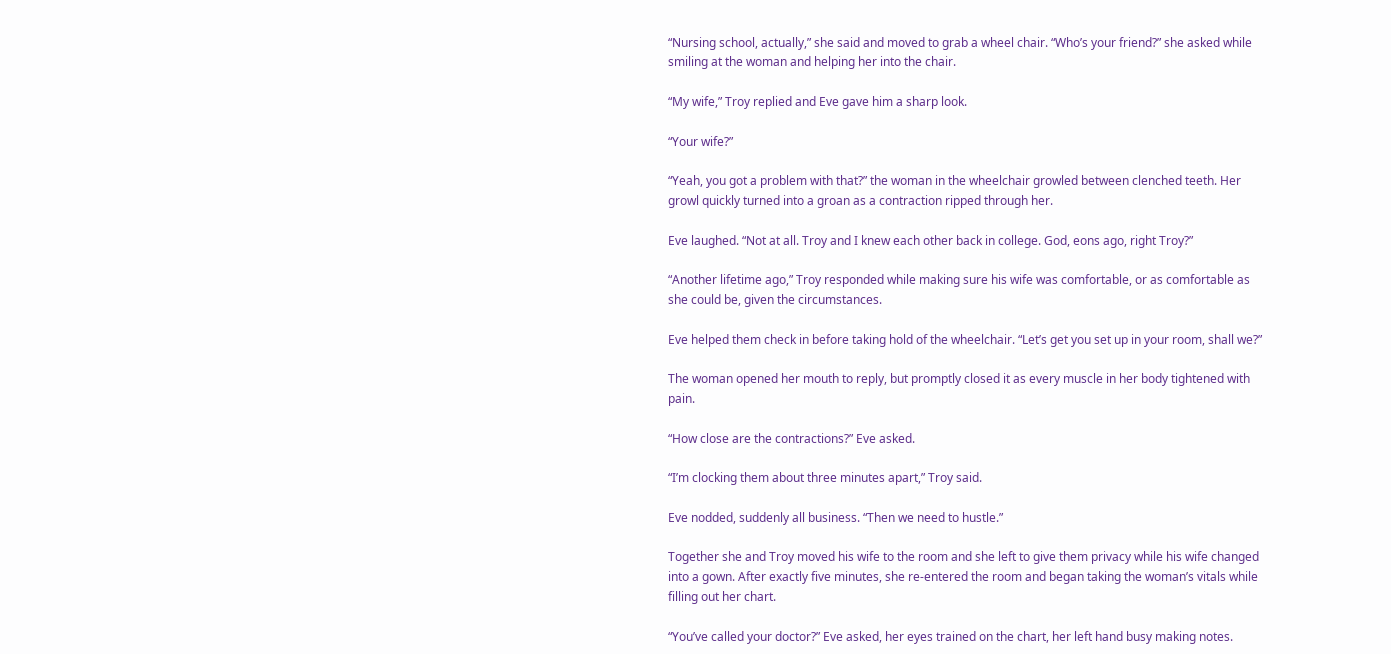“Nursing school, actually,” she said and moved to grab a wheel chair. “Who’s your friend?” she asked while smiling at the woman and helping her into the chair.

“My wife,” Troy replied and Eve gave him a sharp look.

“Your wife?”

“Yeah, you got a problem with that?” the woman in the wheelchair growled between clenched teeth. Her growl quickly turned into a groan as a contraction ripped through her.

Eve laughed. “Not at all. Troy and I knew each other back in college. God, eons ago, right Troy?”

“Another lifetime ago,” Troy responded while making sure his wife was comfortable, or as comfortable as she could be, given the circumstances.

Eve helped them check in before taking hold of the wheelchair. “Let’s get you set up in your room, shall we?”

The woman opened her mouth to reply, but promptly closed it as every muscle in her body tightened with pain.

“How close are the contractions?” Eve asked.

“I’m clocking them about three minutes apart,” Troy said.

Eve nodded, suddenly all business. “Then we need to hustle.”

Together she and Troy moved his wife to the room and she left to give them privacy while his wife changed into a gown. After exactly five minutes, she re-entered the room and began taking the woman’s vitals while filling out her chart.

“You’ve called your doctor?” Eve asked, her eyes trained on the chart, her left hand busy making notes.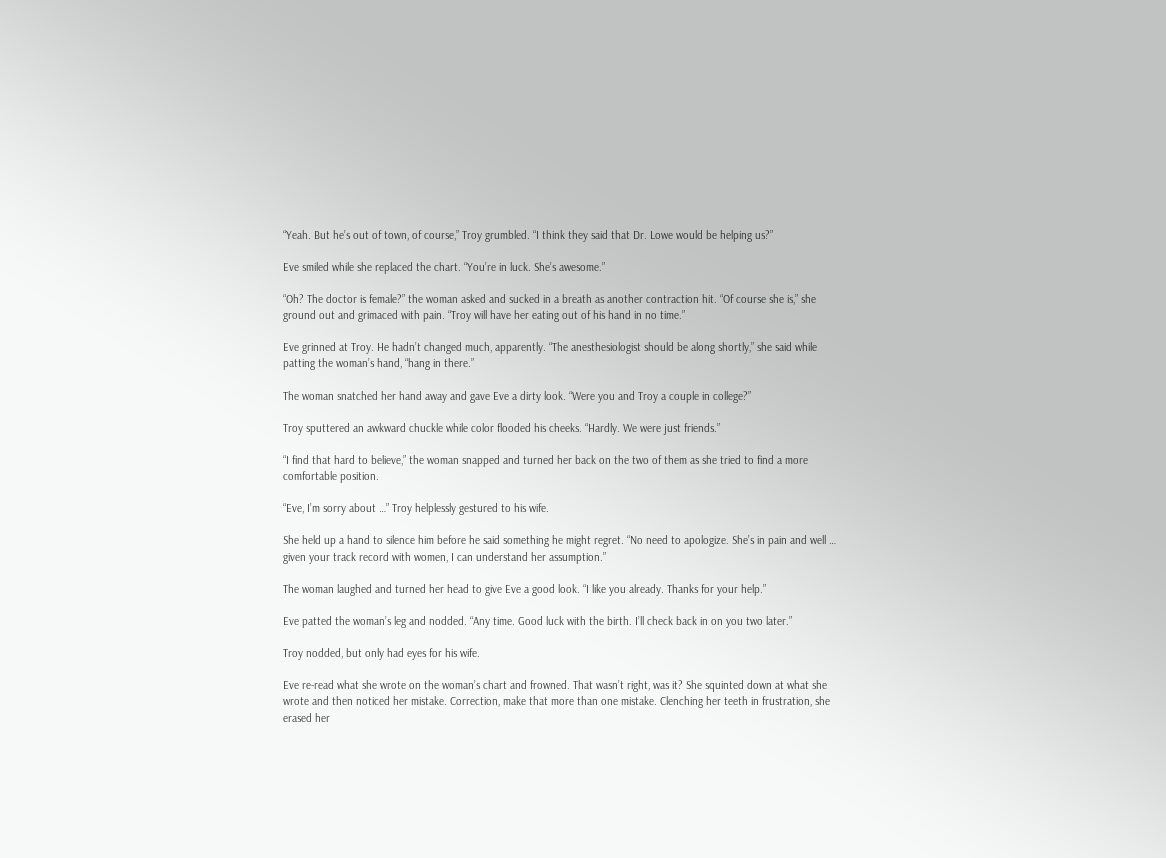“Yeah. But he’s out of town, of course,” Troy grumbled. “I think they said that Dr. Lowe would be helping us?”

Eve smiled while she replaced the chart. “You’re in luck. She’s awesome.”

“Oh? The doctor is female?” the woman asked and sucked in a breath as another contraction hit. “Of course she is,” she ground out and grimaced with pain. “Troy will have her eating out of his hand in no time.”

Eve grinned at Troy. He hadn’t changed much, apparently. “The anesthesiologist should be along shortly,” she said while patting the woman’s hand, “hang in there.”

The woman snatched her hand away and gave Eve a dirty look. “Were you and Troy a couple in college?”

Troy sputtered an awkward chuckle while color flooded his cheeks. “Hardly. We were just friends.”

“I find that hard to believe,” the woman snapped and turned her back on the two of them as she tried to find a more comfortable position.

“Eve, I’m sorry about …” Troy helplessly gestured to his wife.

She held up a hand to silence him before he said something he might regret. “No need to apologize. She’s in pain and well … given your track record with women, I can understand her assumption.”

The woman laughed and turned her head to give Eve a good look. “I like you already. Thanks for your help.”

Eve patted the woman’s leg and nodded. “Any time. Good luck with the birth. I’ll check back in on you two later.”

Troy nodded, but only had eyes for his wife.

Eve re-read what she wrote on the woman’s chart and frowned. That wasn’t right, was it? She squinted down at what she wrote and then noticed her mistake. Correction, make that more than one mistake. Clenching her teeth in frustration, she erased her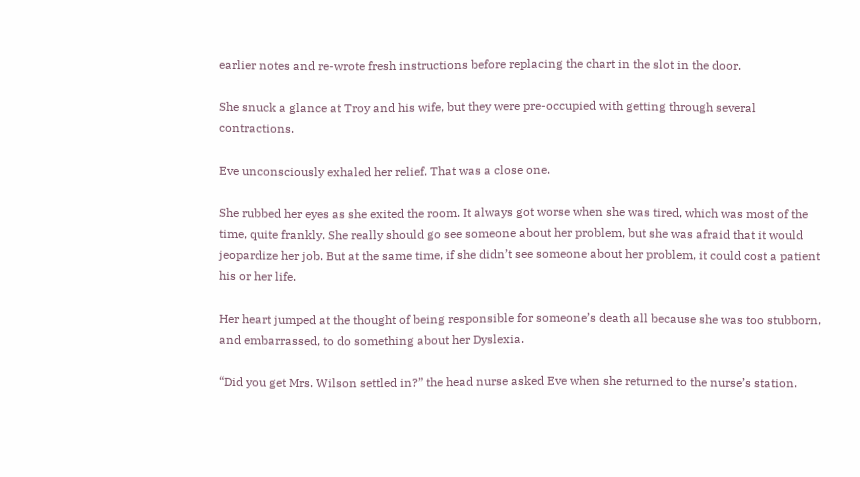earlier notes and re-wrote fresh instructions before replacing the chart in the slot in the door.

She snuck a glance at Troy and his wife, but they were pre-occupied with getting through several contractions.

Eve unconsciously exhaled her relief. That was a close one.

She rubbed her eyes as she exited the room. It always got worse when she was tired, which was most of the time, quite frankly. She really should go see someone about her problem, but she was afraid that it would jeopardize her job. But at the same time, if she didn’t see someone about her problem, it could cost a patient his or her life.

Her heart jumped at the thought of being responsible for someone’s death all because she was too stubborn, and embarrassed, to do something about her Dyslexia.

“Did you get Mrs. Wilson settled in?” the head nurse asked Eve when she returned to the nurse’s station.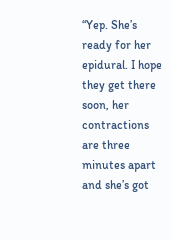“Yep. She’s ready for her epidural. I hope they get there soon, her contractions are three minutes apart and she’s got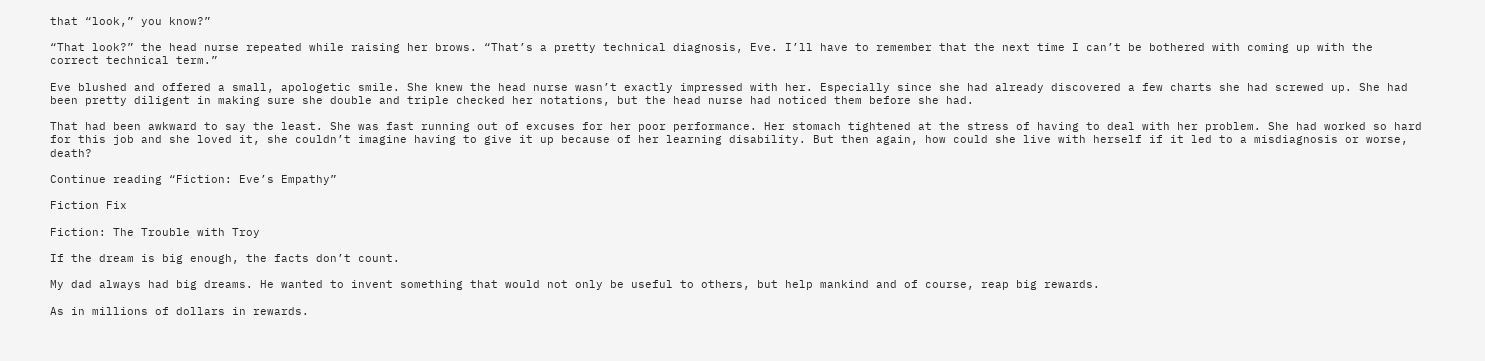that “look,” you know?”

“That look?” the head nurse repeated while raising her brows. “That’s a pretty technical diagnosis, Eve. I’ll have to remember that the next time I can’t be bothered with coming up with the correct technical term.”

Eve blushed and offered a small, apologetic smile. She knew the head nurse wasn’t exactly impressed with her. Especially since she had already discovered a few charts she had screwed up. She had been pretty diligent in making sure she double and triple checked her notations, but the head nurse had noticed them before she had.

That had been awkward to say the least. She was fast running out of excuses for her poor performance. Her stomach tightened at the stress of having to deal with her problem. She had worked so hard for this job and she loved it, she couldn’t imagine having to give it up because of her learning disability. But then again, how could she live with herself if it led to a misdiagnosis or worse, death?

Continue reading “Fiction: Eve’s Empathy”

Fiction Fix

Fiction: The Trouble with Troy

If the dream is big enough, the facts don’t count.

My dad always had big dreams. He wanted to invent something that would not only be useful to others, but help mankind and of course, reap big rewards.

As in millions of dollars in rewards.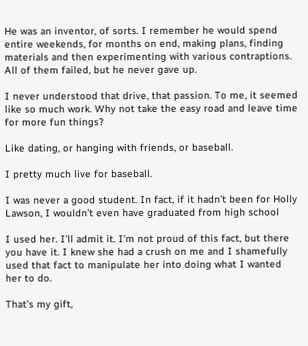He was an inventor, of sorts. I remember he would spend entire weekends, for months on end, making plans, finding materials and then experimenting with various contraptions. All of them failed, but he never gave up.

I never understood that drive, that passion. To me, it seemed like so much work. Why not take the easy road and leave time for more fun things?

Like dating, or hanging with friends, or baseball.

I pretty much live for baseball.

I was never a good student. In fact, if it hadn’t been for Holly Lawson, I wouldn’t even have graduated from high school

I used her. I’ll admit it. I’m not proud of this fact, but there you have it. I knew she had a crush on me and I shamefully used that fact to manipulate her into doing what I wanted her to do.

That’s my gift,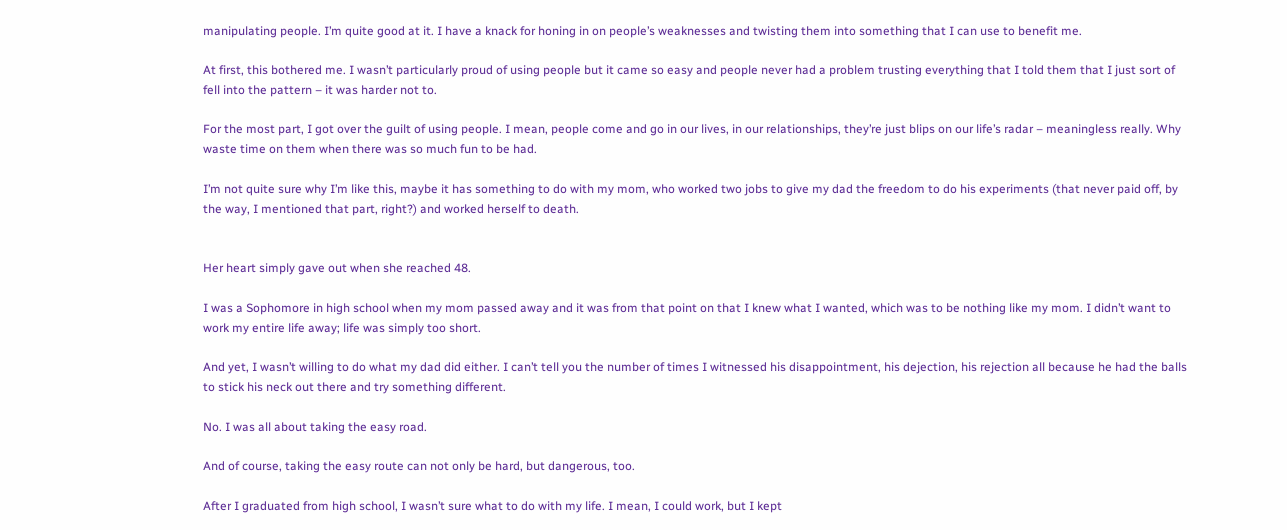manipulating people. I’m quite good at it. I have a knack for honing in on people’s weaknesses and twisting them into something that I can use to benefit me.

At first, this bothered me. I wasn’t particularly proud of using people but it came so easy and people never had a problem trusting everything that I told them that I just sort of fell into the pattern – it was harder not to.

For the most part, I got over the guilt of using people. I mean, people come and go in our lives, in our relationships, they’re just blips on our life’s radar – meaningless really. Why waste time on them when there was so much fun to be had.

I’m not quite sure why I’m like this, maybe it has something to do with my mom, who worked two jobs to give my dad the freedom to do his experiments (that never paid off, by the way, I mentioned that part, right?) and worked herself to death.


Her heart simply gave out when she reached 48.

I was a Sophomore in high school when my mom passed away and it was from that point on that I knew what I wanted, which was to be nothing like my mom. I didn’t want to work my entire life away; life was simply too short.

And yet, I wasn’t willing to do what my dad did either. I can’t tell you the number of times I witnessed his disappointment, his dejection, his rejection all because he had the balls to stick his neck out there and try something different.

No. I was all about taking the easy road.

And of course, taking the easy route can not only be hard, but dangerous, too.

After I graduated from high school, I wasn’t sure what to do with my life. I mean, I could work, but I kept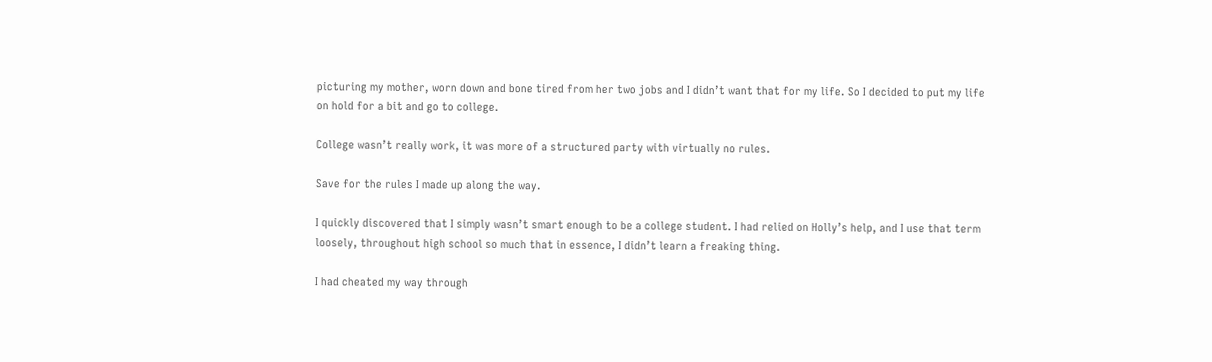picturing my mother, worn down and bone tired from her two jobs and I didn’t want that for my life. So I decided to put my life on hold for a bit and go to college.

College wasn’t really work, it was more of a structured party with virtually no rules.

Save for the rules I made up along the way.

I quickly discovered that I simply wasn’t smart enough to be a college student. I had relied on Holly’s help, and I use that term loosely, throughout high school so much that in essence, I didn’t learn a freaking thing.

I had cheated my way through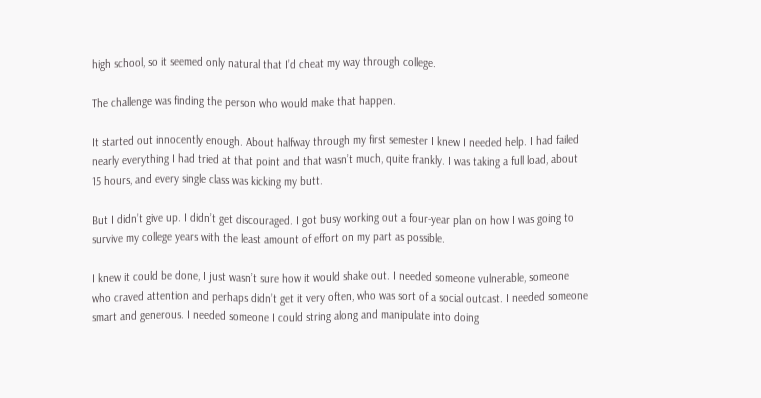high school, so it seemed only natural that I’d cheat my way through college.

The challenge was finding the person who would make that happen.

It started out innocently enough. About halfway through my first semester I knew I needed help. I had failed nearly everything I had tried at that point and that wasn’t much, quite frankly. I was taking a full load, about 15 hours, and every single class was kicking my butt.

But I didn’t give up. I didn’t get discouraged. I got busy working out a four-year plan on how I was going to survive my college years with the least amount of effort on my part as possible.

I knew it could be done, I just wasn’t sure how it would shake out. I needed someone vulnerable, someone who craved attention and perhaps didn’t get it very often, who was sort of a social outcast. I needed someone smart and generous. I needed someone I could string along and manipulate into doing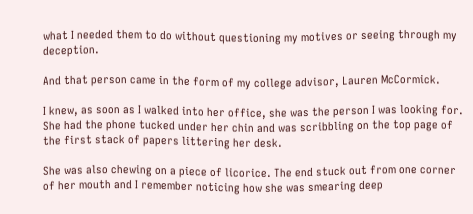what I needed them to do without questioning my motives or seeing through my deception.

And that person came in the form of my college advisor, Lauren McCormick.

I knew, as soon as I walked into her office, she was the person I was looking for. She had the phone tucked under her chin and was scribbling on the top page of the first stack of papers littering her desk.

She was also chewing on a piece of licorice. The end stuck out from one corner of her mouth and I remember noticing how she was smearing deep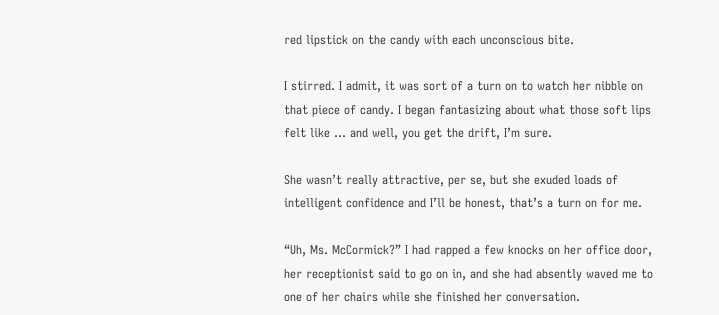red lipstick on the candy with each unconscious bite.

I stirred. I admit, it was sort of a turn on to watch her nibble on that piece of candy. I began fantasizing about what those soft lips felt like … and well, you get the drift, I’m sure.

She wasn’t really attractive, per se, but she exuded loads of intelligent confidence and I’ll be honest, that’s a turn on for me.

“Uh, Ms. McCormick?” I had rapped a few knocks on her office door, her receptionist said to go on in, and she had absently waved me to one of her chairs while she finished her conversation.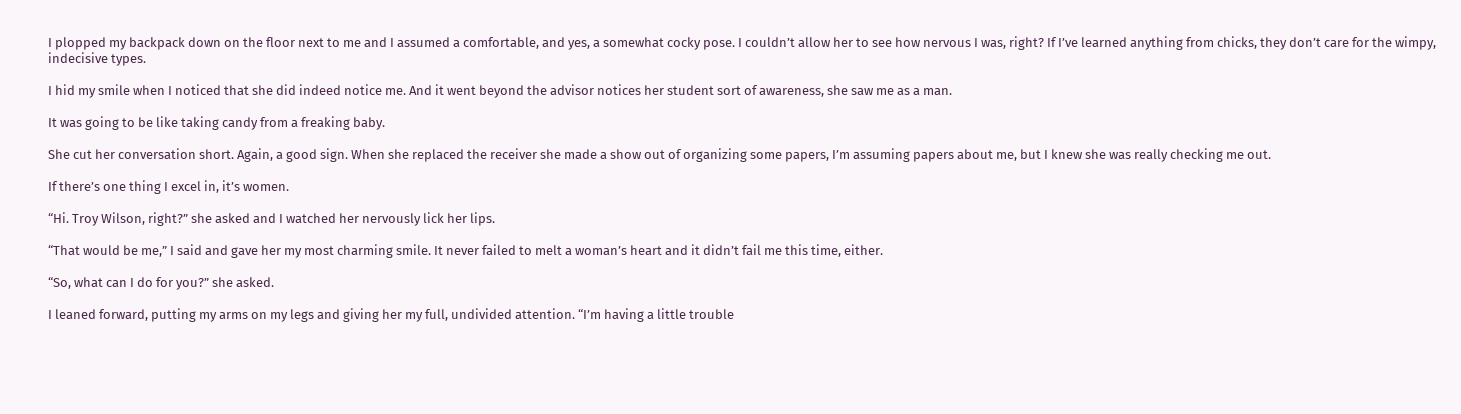I plopped my backpack down on the floor next to me and I assumed a comfortable, and yes, a somewhat cocky pose. I couldn’t allow her to see how nervous I was, right? If I’ve learned anything from chicks, they don’t care for the wimpy, indecisive types.

I hid my smile when I noticed that she did indeed notice me. And it went beyond the advisor notices her student sort of awareness, she saw me as a man.

It was going to be like taking candy from a freaking baby.

She cut her conversation short. Again, a good sign. When she replaced the receiver she made a show out of organizing some papers, I’m assuming papers about me, but I knew she was really checking me out.

If there’s one thing I excel in, it’s women.

“Hi. Troy Wilson, right?” she asked and I watched her nervously lick her lips.

“That would be me,” I said and gave her my most charming smile. It never failed to melt a woman’s heart and it didn’t fail me this time, either.

“So, what can I do for you?” she asked.

I leaned forward, putting my arms on my legs and giving her my full, undivided attention. “I’m having a little trouble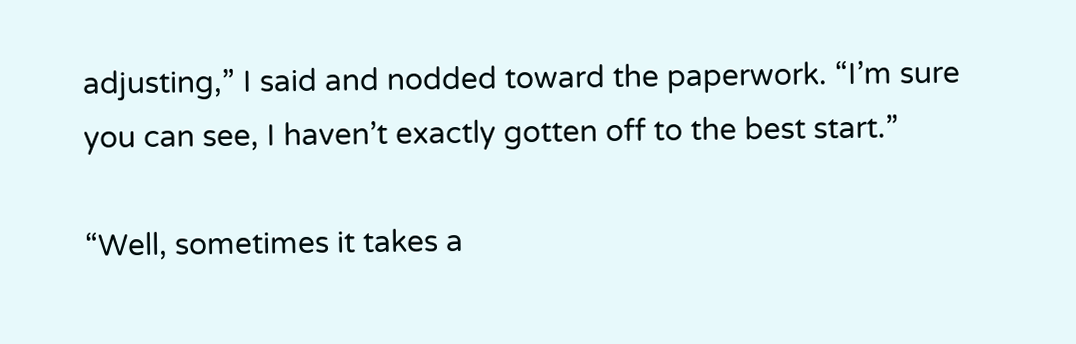adjusting,” I said and nodded toward the paperwork. “I’m sure you can see, I haven’t exactly gotten off to the best start.”

“Well, sometimes it takes a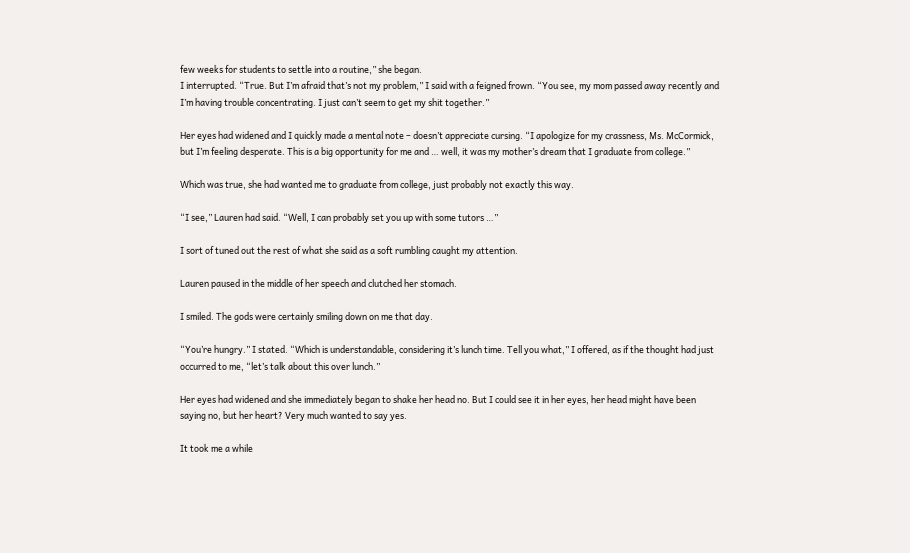few weeks for students to settle into a routine,” she began.
I interrupted. “True. But I’m afraid that’s not my problem,” I said with a feigned frown. “You see, my mom passed away recently and I’m having trouble concentrating. I just can’t seem to get my shit together.”

Her eyes had widened and I quickly made a mental note – doesn’t appreciate cursing. “I apologize for my crassness, Ms. McCormick, but I’m feeling desperate. This is a big opportunity for me and … well, it was my mother’s dream that I graduate from college.”

Which was true, she had wanted me to graduate from college, just probably not exactly this way.

“I see,” Lauren had said. “Well, I can probably set you up with some tutors …”

I sort of tuned out the rest of what she said as a soft rumbling caught my attention.

Lauren paused in the middle of her speech and clutched her stomach.

I smiled. The gods were certainly smiling down on me that day.

“You’re hungry.” I stated. “Which is understandable, considering it’s lunch time. Tell you what,” I offered, as if the thought had just occurred to me, “let’s talk about this over lunch.”

Her eyes had widened and she immediately began to shake her head no. But I could see it in her eyes, her head might have been saying no, but her heart? Very much wanted to say yes.

It took me a while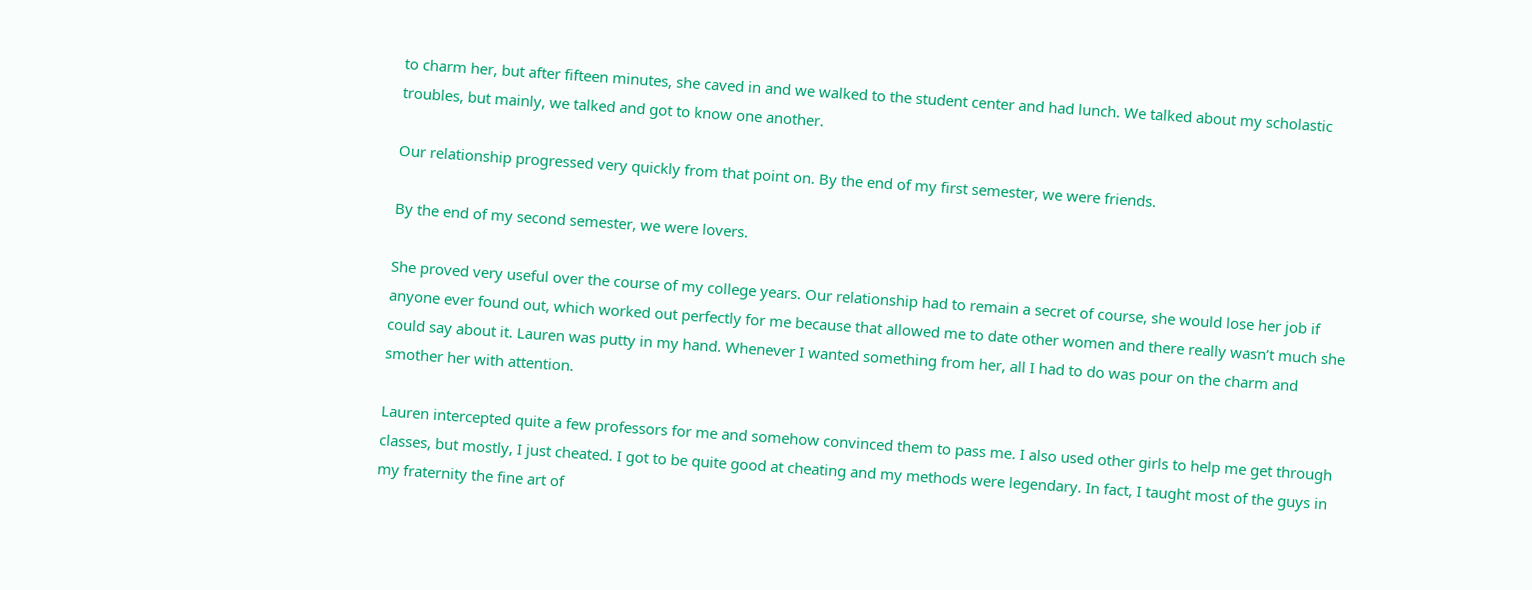to charm her, but after fifteen minutes, she caved in and we walked to the student center and had lunch. We talked about my scholastic troubles, but mainly, we talked and got to know one another.

Our relationship progressed very quickly from that point on. By the end of my first semester, we were friends.

By the end of my second semester, we were lovers.

She proved very useful over the course of my college years. Our relationship had to remain a secret of course, she would lose her job if anyone ever found out, which worked out perfectly for me because that allowed me to date other women and there really wasn’t much she could say about it. Lauren was putty in my hand. Whenever I wanted something from her, all I had to do was pour on the charm and smother her with attention.

Lauren intercepted quite a few professors for me and somehow convinced them to pass me. I also used other girls to help me get through classes, but mostly, I just cheated. I got to be quite good at cheating and my methods were legendary. In fact, I taught most of the guys in my fraternity the fine art of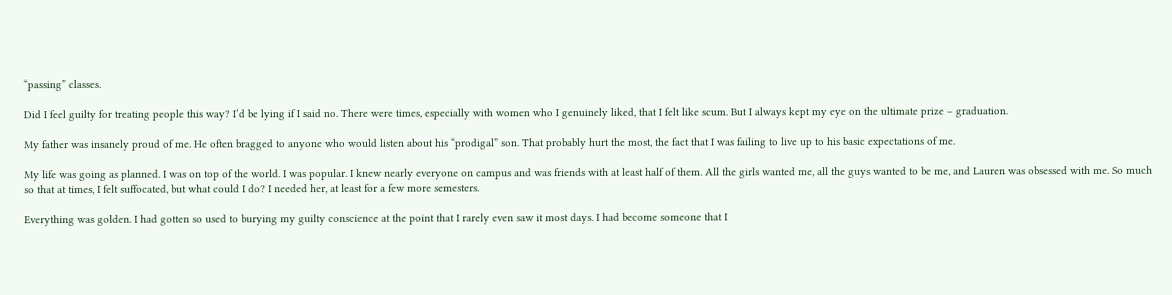“passing” classes.

Did I feel guilty for treating people this way? I’d be lying if I said no. There were times, especially with women who I genuinely liked, that I felt like scum. But I always kept my eye on the ultimate prize – graduation.

My father was insanely proud of me. He often bragged to anyone who would listen about his “prodigal” son. That probably hurt the most, the fact that I was failing to live up to his basic expectations of me.

My life was going as planned. I was on top of the world. I was popular. I knew nearly everyone on campus and was friends with at least half of them. All the girls wanted me, all the guys wanted to be me, and Lauren was obsessed with me. So much so that at times, I felt suffocated, but what could I do? I needed her, at least for a few more semesters.

Everything was golden. I had gotten so used to burying my guilty conscience at the point that I rarely even saw it most days. I had become someone that I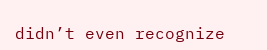didn’t even recognize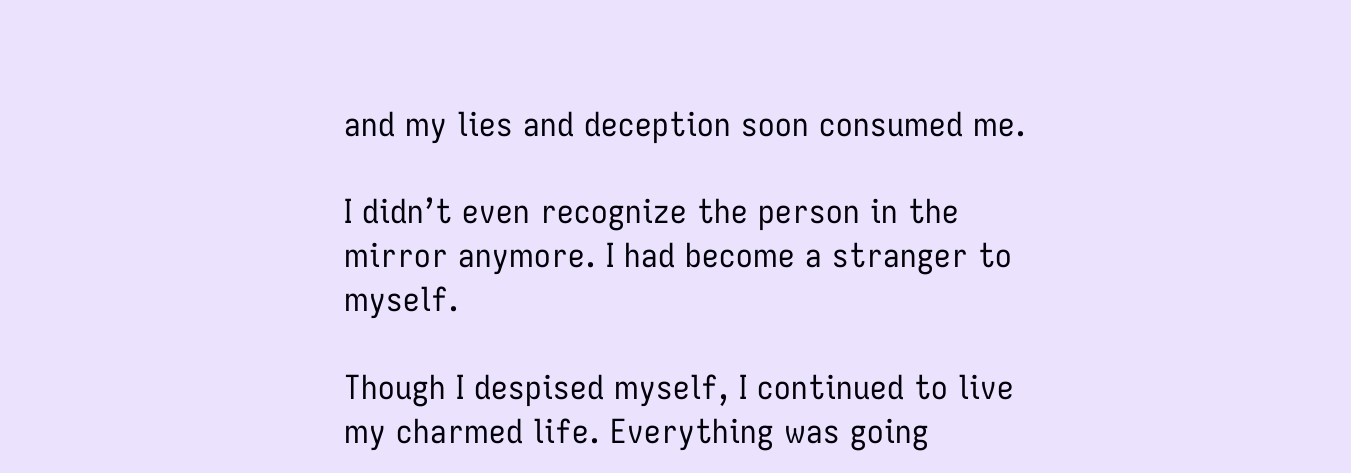and my lies and deception soon consumed me.

I didn’t even recognize the person in the mirror anymore. I had become a stranger to myself.

Though I despised myself, I continued to live my charmed life. Everything was going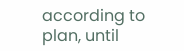according to plan, until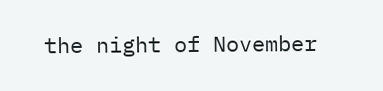the night of November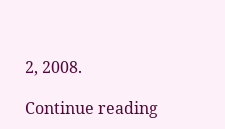2, 2008.

Continue reading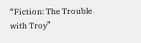“Fiction: The Trouble with Troy”